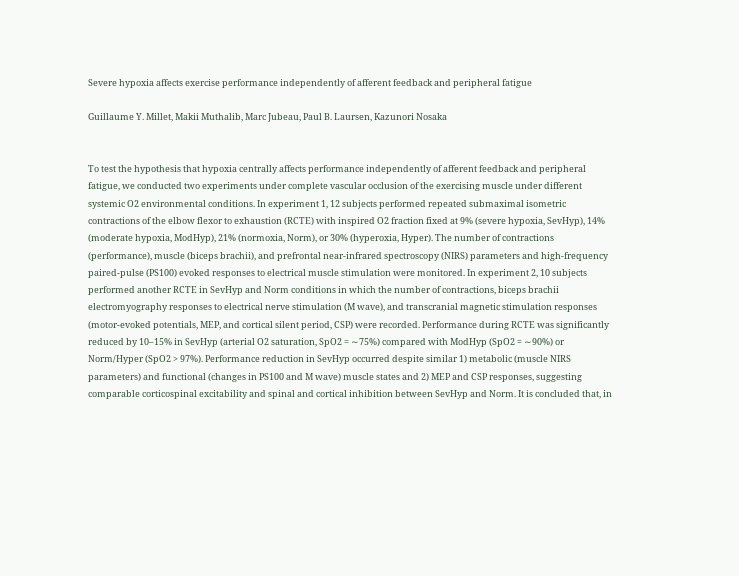Severe hypoxia affects exercise performance independently of afferent feedback and peripheral fatigue

Guillaume Y. Millet, Makii Muthalib, Marc Jubeau, Paul B. Laursen, Kazunori Nosaka


To test the hypothesis that hypoxia centrally affects performance independently of afferent feedback and peripheral fatigue, we conducted two experiments under complete vascular occlusion of the exercising muscle under different systemic O2 environmental conditions. In experiment 1, 12 subjects performed repeated submaximal isometric contractions of the elbow flexor to exhaustion (RCTE) with inspired O2 fraction fixed at 9% (severe hypoxia, SevHyp), 14% (moderate hypoxia, ModHyp), 21% (normoxia, Norm), or 30% (hyperoxia, Hyper). The number of contractions (performance), muscle (biceps brachii), and prefrontal near-infrared spectroscopy (NIRS) parameters and high-frequency paired-pulse (PS100) evoked responses to electrical muscle stimulation were monitored. In experiment 2, 10 subjects performed another RCTE in SevHyp and Norm conditions in which the number of contractions, biceps brachii electromyography responses to electrical nerve stimulation (M wave), and transcranial magnetic stimulation responses (motor-evoked potentials, MEP, and cortical silent period, CSP) were recorded. Performance during RCTE was significantly reduced by 10–15% in SevHyp (arterial O2 saturation, SpO2 = ∼75%) compared with ModHyp (SpO2 = ∼90%) or Norm/Hyper (SpO2 > 97%). Performance reduction in SevHyp occurred despite similar 1) metabolic (muscle NIRS parameters) and functional (changes in PS100 and M wave) muscle states and 2) MEP and CSP responses, suggesting comparable corticospinal excitability and spinal and cortical inhibition between SevHyp and Norm. It is concluded that, in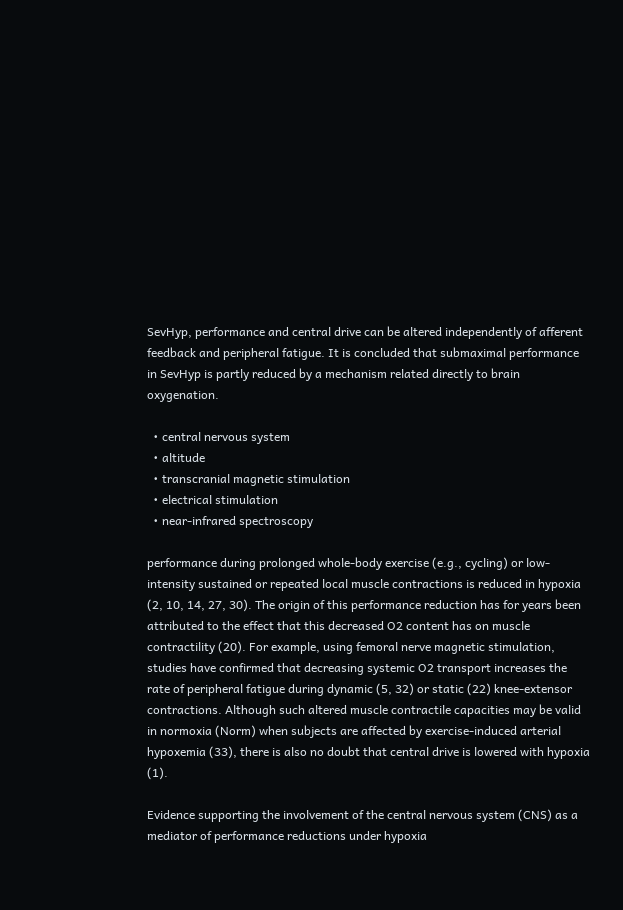SevHyp, performance and central drive can be altered independently of afferent feedback and peripheral fatigue. It is concluded that submaximal performance in SevHyp is partly reduced by a mechanism related directly to brain oxygenation.

  • central nervous system
  • altitude
  • transcranial magnetic stimulation
  • electrical stimulation
  • near-infrared spectroscopy

performance during prolonged whole-body exercise (e.g., cycling) or low-intensity sustained or repeated local muscle contractions is reduced in hypoxia (2, 10, 14, 27, 30). The origin of this performance reduction has for years been attributed to the effect that this decreased O2 content has on muscle contractility (20). For example, using femoral nerve magnetic stimulation, studies have confirmed that decreasing systemic O2 transport increases the rate of peripheral fatigue during dynamic (5, 32) or static (22) knee-extensor contractions. Although such altered muscle contractile capacities may be valid in normoxia (Norm) when subjects are affected by exercise-induced arterial hypoxemia (33), there is also no doubt that central drive is lowered with hypoxia (1).

Evidence supporting the involvement of the central nervous system (CNS) as a mediator of performance reductions under hypoxia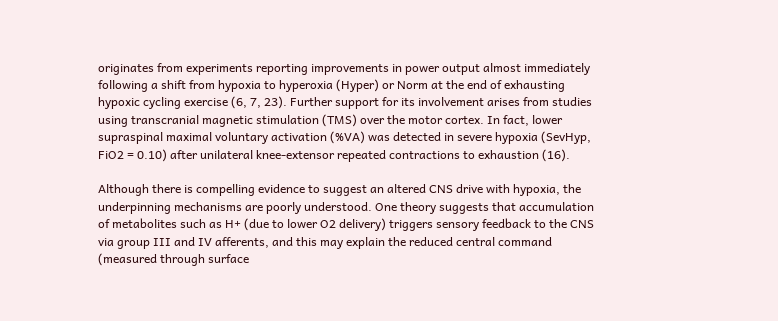originates from experiments reporting improvements in power output almost immediately following a shift from hypoxia to hyperoxia (Hyper) or Norm at the end of exhausting hypoxic cycling exercise (6, 7, 23). Further support for its involvement arises from studies using transcranial magnetic stimulation (TMS) over the motor cortex. In fact, lower supraspinal maximal voluntary activation (%VA) was detected in severe hypoxia (SevHyp, FiO2 = 0.10) after unilateral knee-extensor repeated contractions to exhaustion (16).

Although there is compelling evidence to suggest an altered CNS drive with hypoxia, the underpinning mechanisms are poorly understood. One theory suggests that accumulation of metabolites such as H+ (due to lower O2 delivery) triggers sensory feedback to the CNS via group III and IV afferents, and this may explain the reduced central command (measured through surface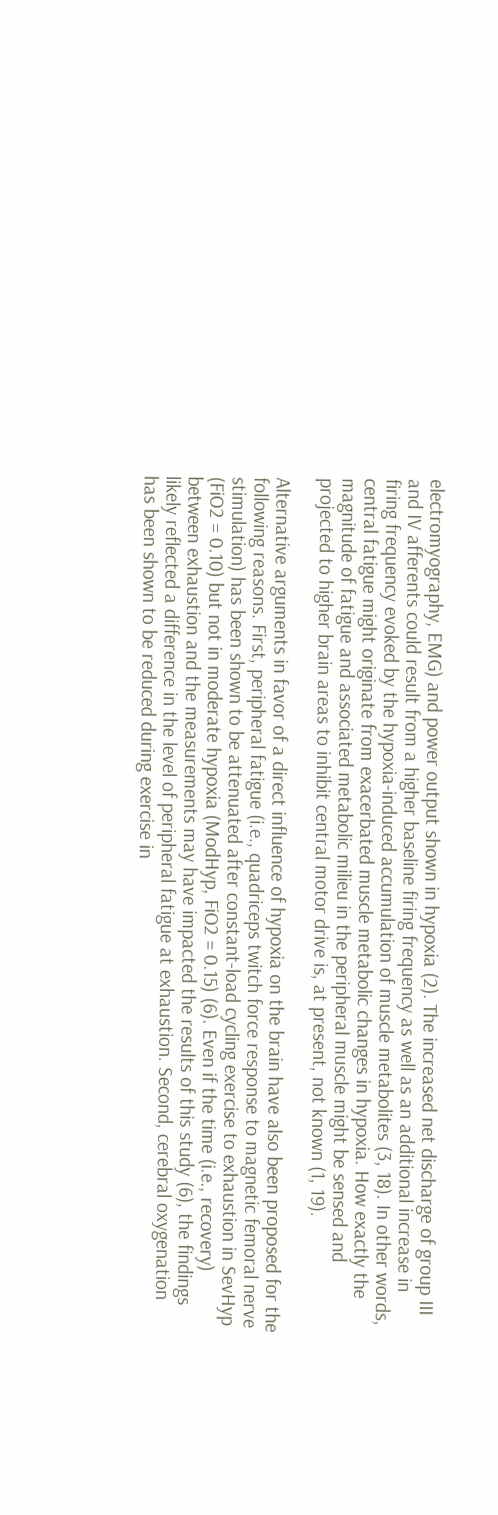electromyography, EMG) and power output shown in hypoxia (2). The increased net discharge of group III and IV afferents could result from a higher baseline firing frequency as well as an additional increase in firing frequency evoked by the hypoxia-induced accumulation of muscle metabolites (3, 18). In other words, central fatigue might originate from exacerbated muscle metabolic changes in hypoxia. How exactly the magnitude of fatigue and associated metabolic milieu in the peripheral muscle might be sensed and projected to higher brain areas to inhibit central motor drive is, at present, not known (1, 19).

Alternative arguments in favor of a direct influence of hypoxia on the brain have also been proposed for the following reasons. First, peripheral fatigue (i.e., quadriceps twitch force response to magnetic femoral nerve stimulation) has been shown to be attenuated after constant-load cycling exercise to exhaustion in SevHyp (FiO2 = 0.10) but not in moderate hypoxia (ModHyp, FiO2 = 0.15) (6). Even if the time (i.e., recovery) between exhaustion and the measurements may have impacted the results of this study (6), the findings likely reflected a difference in the level of peripheral fatigue at exhaustion. Second, cerebral oxygenation has been shown to be reduced during exercise in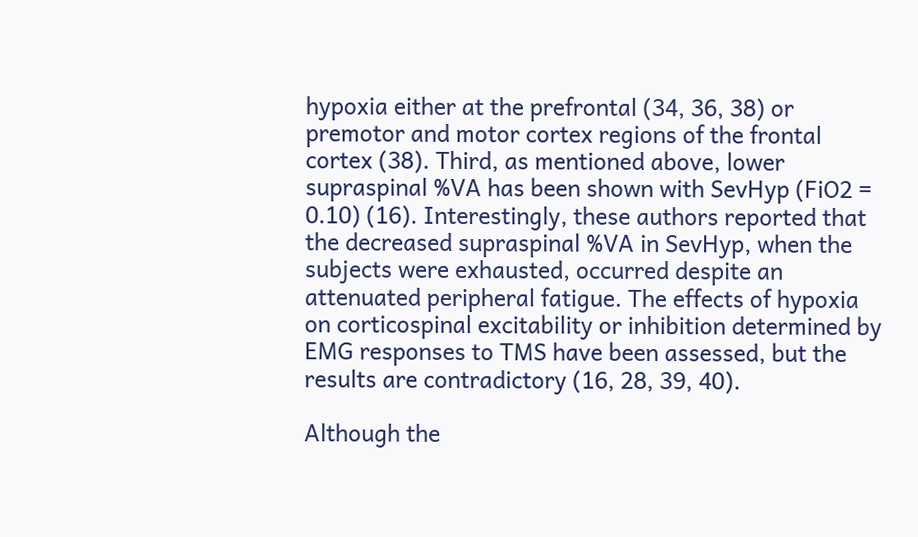hypoxia either at the prefrontal (34, 36, 38) or premotor and motor cortex regions of the frontal cortex (38). Third, as mentioned above, lower supraspinal %VA has been shown with SevHyp (FiO2 = 0.10) (16). Interestingly, these authors reported that the decreased supraspinal %VA in SevHyp, when the subjects were exhausted, occurred despite an attenuated peripheral fatigue. The effects of hypoxia on corticospinal excitability or inhibition determined by EMG responses to TMS have been assessed, but the results are contradictory (16, 28, 39, 40).

Although the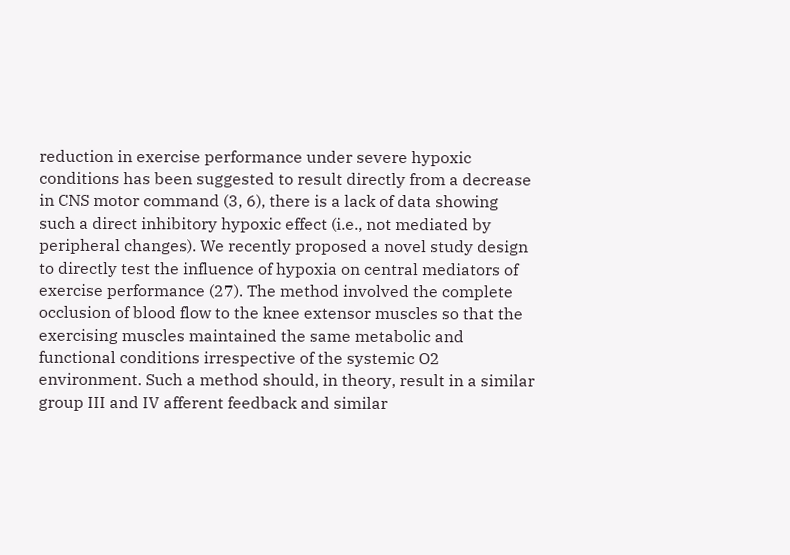reduction in exercise performance under severe hypoxic conditions has been suggested to result directly from a decrease in CNS motor command (3, 6), there is a lack of data showing such a direct inhibitory hypoxic effect (i.e., not mediated by peripheral changes). We recently proposed a novel study design to directly test the influence of hypoxia on central mediators of exercise performance (27). The method involved the complete occlusion of blood flow to the knee extensor muscles so that the exercising muscles maintained the same metabolic and functional conditions irrespective of the systemic O2 environment. Such a method should, in theory, result in a similar group III and IV afferent feedback and similar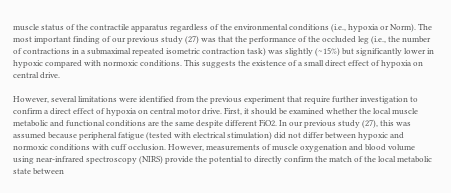muscle status of the contractile apparatus regardless of the environmental conditions (i.e., hypoxia or Norm). The most important finding of our previous study (27) was that the performance of the occluded leg (i.e., the number of contractions in a submaximal repeated isometric contraction task) was slightly (∼15%) but significantly lower in hypoxic compared with normoxic conditions. This suggests the existence of a small direct effect of hypoxia on central drive.

However, several limitations were identified from the previous experiment that require further investigation to confirm a direct effect of hypoxia on central motor drive. First, it should be examined whether the local muscle metabolic and functional conditions are the same despite different FiO2. In our previous study (27), this was assumed because peripheral fatigue (tested with electrical stimulation) did not differ between hypoxic and normoxic conditions with cuff occlusion. However, measurements of muscle oxygenation and blood volume using near-infrared spectroscopy (NIRS) provide the potential to directly confirm the match of the local metabolic state between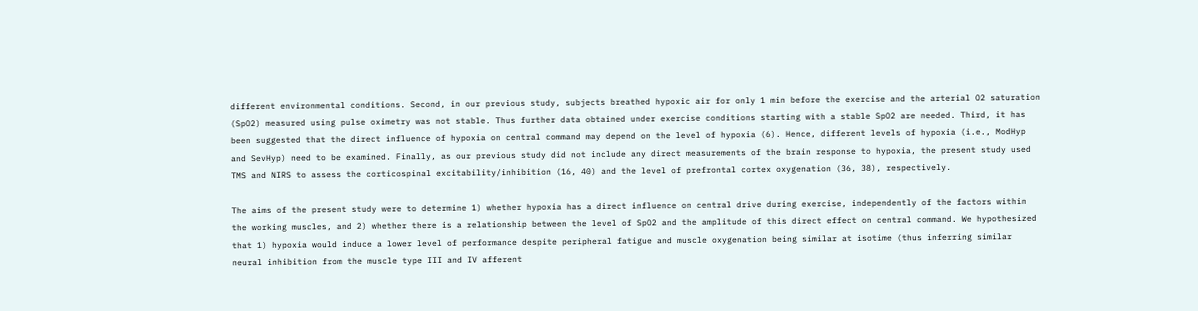different environmental conditions. Second, in our previous study, subjects breathed hypoxic air for only 1 min before the exercise and the arterial O2 saturation (SpO2) measured using pulse oximetry was not stable. Thus further data obtained under exercise conditions starting with a stable SpO2 are needed. Third, it has been suggested that the direct influence of hypoxia on central command may depend on the level of hypoxia (6). Hence, different levels of hypoxia (i.e., ModHyp and SevHyp) need to be examined. Finally, as our previous study did not include any direct measurements of the brain response to hypoxia, the present study used TMS and NIRS to assess the corticospinal excitability/inhibition (16, 40) and the level of prefrontal cortex oxygenation (36, 38), respectively.

The aims of the present study were to determine 1) whether hypoxia has a direct influence on central drive during exercise, independently of the factors within the working muscles, and 2) whether there is a relationship between the level of SpO2 and the amplitude of this direct effect on central command. We hypothesized that 1) hypoxia would induce a lower level of performance despite peripheral fatigue and muscle oxygenation being similar at isotime (thus inferring similar neural inhibition from the muscle type III and IV afferent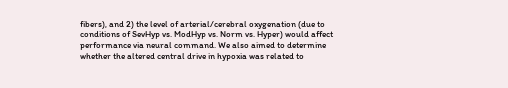fibers), and 2) the level of arterial/cerebral oxygenation (due to conditions of SevHyp vs. ModHyp vs. Norm vs. Hyper) would affect performance via neural command. We also aimed to determine whether the altered central drive in hypoxia was related to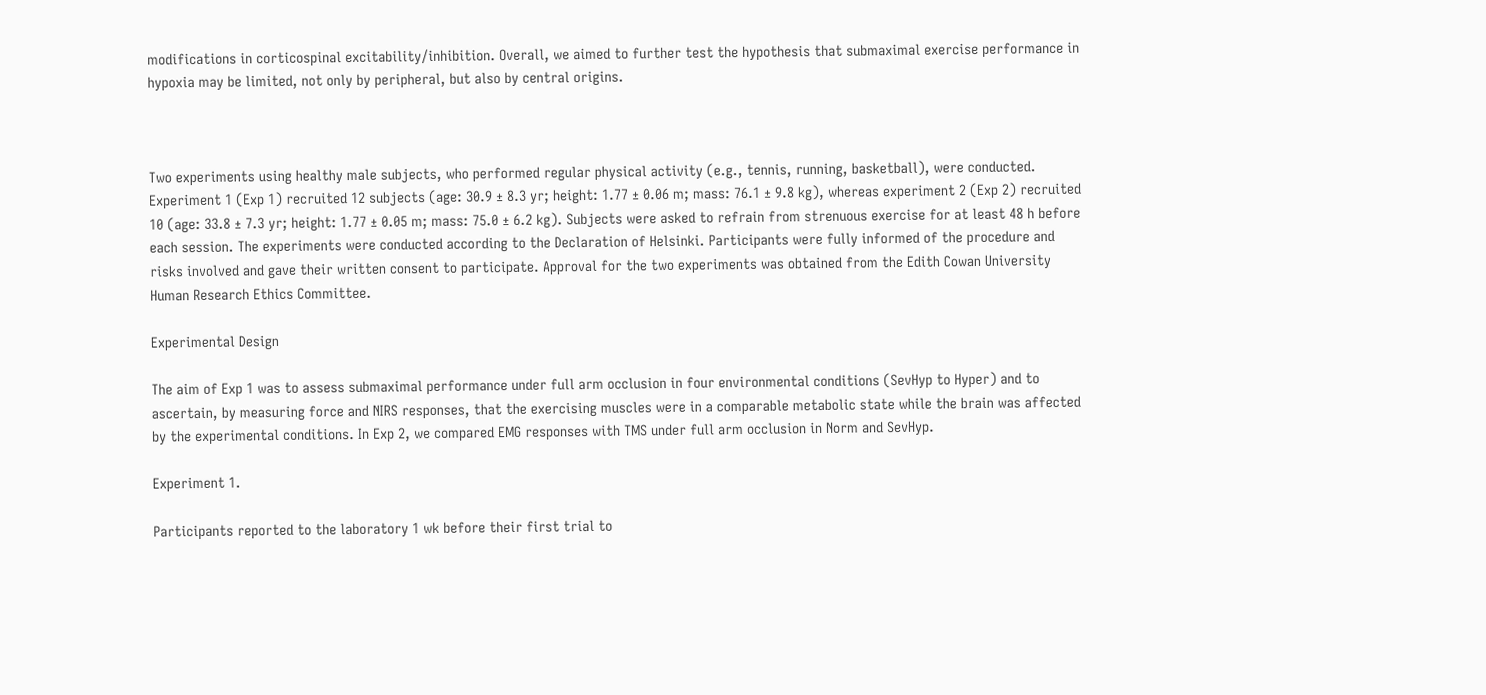modifications in corticospinal excitability/inhibition. Overall, we aimed to further test the hypothesis that submaximal exercise performance in hypoxia may be limited, not only by peripheral, but also by central origins.



Two experiments using healthy male subjects, who performed regular physical activity (e.g., tennis, running, basketball), were conducted. Experiment 1 (Exp 1) recruited 12 subjects (age: 30.9 ± 8.3 yr; height: 1.77 ± 0.06 m; mass: 76.1 ± 9.8 kg), whereas experiment 2 (Exp 2) recruited 10 (age: 33.8 ± 7.3 yr; height: 1.77 ± 0.05 m; mass: 75.0 ± 6.2 kg). Subjects were asked to refrain from strenuous exercise for at least 48 h before each session. The experiments were conducted according to the Declaration of Helsinki. Participants were fully informed of the procedure and risks involved and gave their written consent to participate. Approval for the two experiments was obtained from the Edith Cowan University Human Research Ethics Committee.

Experimental Design

The aim of Exp 1 was to assess submaximal performance under full arm occlusion in four environmental conditions (SevHyp to Hyper) and to ascertain, by measuring force and NIRS responses, that the exercising muscles were in a comparable metabolic state while the brain was affected by the experimental conditions. In Exp 2, we compared EMG responses with TMS under full arm occlusion in Norm and SevHyp.

Experiment 1.

Participants reported to the laboratory 1 wk before their first trial to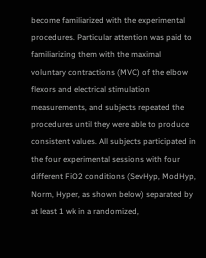become familiarized with the experimental procedures. Particular attention was paid to familiarizing them with the maximal voluntary contractions (MVC) of the elbow flexors and electrical stimulation measurements, and subjects repeated the procedures until they were able to produce consistent values. All subjects participated in the four experimental sessions with four different FiO2 conditions (SevHyp, ModHyp, Norm, Hyper, as shown below) separated by at least 1 wk in a randomized,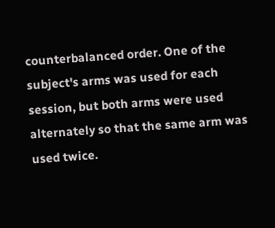counterbalanced order. One of the subject's arms was used for each session, but both arms were used alternately so that the same arm was used twice.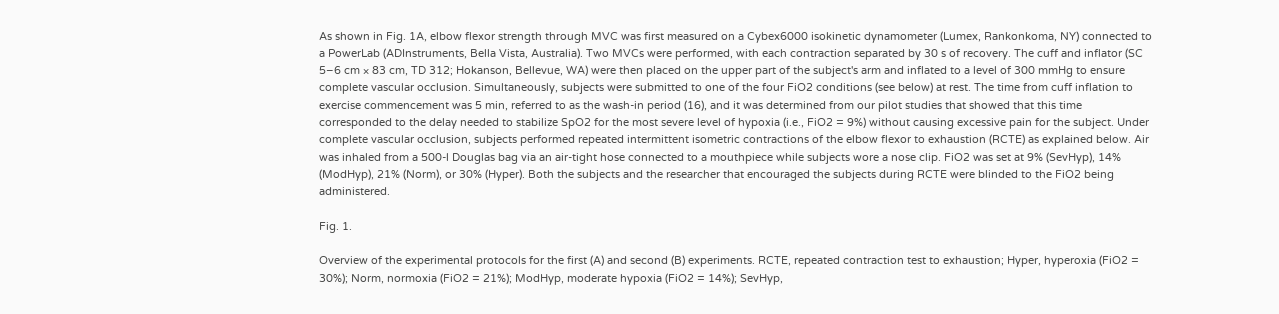As shown in Fig. 1A, elbow flexor strength through MVC was first measured on a Cybex6000 isokinetic dynamometer (Lumex, Rankonkoma, NY) connected to a PowerLab (ADInstruments, Bella Vista, Australia). Two MVCs were performed, with each contraction separated by 30 s of recovery. The cuff and inflator (SC 5–6 cm × 83 cm, TD 312; Hokanson, Bellevue, WA) were then placed on the upper part of the subject's arm and inflated to a level of 300 mmHg to ensure complete vascular occlusion. Simultaneously, subjects were submitted to one of the four FiO2 conditions (see below) at rest. The time from cuff inflation to exercise commencement was 5 min, referred to as the wash-in period (16), and it was determined from our pilot studies that showed that this time corresponded to the delay needed to stabilize SpO2 for the most severe level of hypoxia (i.e., FiO2 = 9%) without causing excessive pain for the subject. Under complete vascular occlusion, subjects performed repeated intermittent isometric contractions of the elbow flexor to exhaustion (RCTE) as explained below. Air was inhaled from a 500-l Douglas bag via an air-tight hose connected to a mouthpiece while subjects wore a nose clip. FiO2 was set at 9% (SevHyp), 14% (ModHyp), 21% (Norm), or 30% (Hyper). Both the subjects and the researcher that encouraged the subjects during RCTE were blinded to the FiO2 being administered.

Fig. 1.

Overview of the experimental protocols for the first (A) and second (B) experiments. RCTE, repeated contraction test to exhaustion; Hyper, hyperoxia (FiO2 = 30%); Norm, normoxia (FiO2 = 21%); ModHyp, moderate hypoxia (FiO2 = 14%); SevHyp,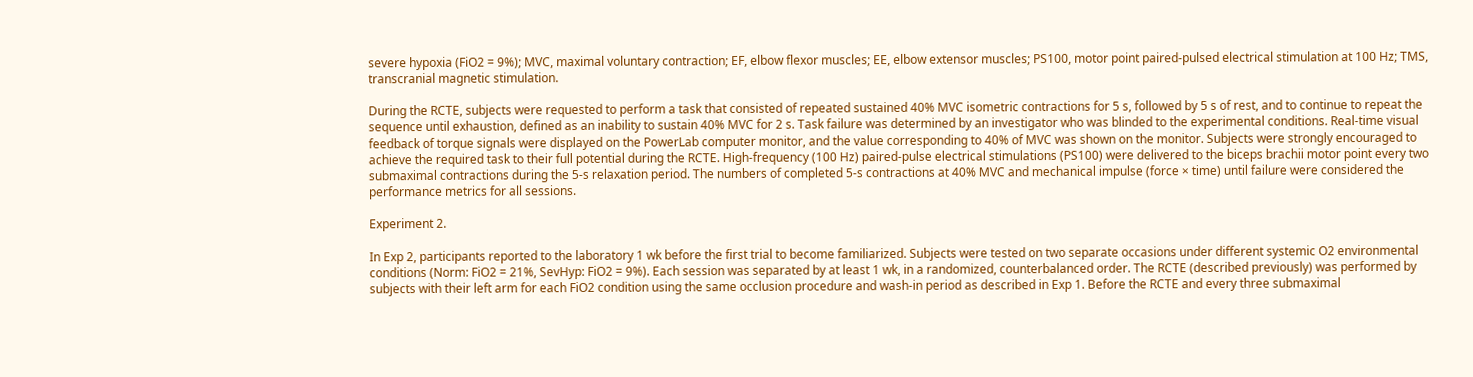severe hypoxia (FiO2 = 9%); MVC, maximal voluntary contraction; EF, elbow flexor muscles; EE, elbow extensor muscles; PS100, motor point paired-pulsed electrical stimulation at 100 Hz; TMS, transcranial magnetic stimulation.

During the RCTE, subjects were requested to perform a task that consisted of repeated sustained 40% MVC isometric contractions for 5 s, followed by 5 s of rest, and to continue to repeat the sequence until exhaustion, defined as an inability to sustain 40% MVC for 2 s. Task failure was determined by an investigator who was blinded to the experimental conditions. Real-time visual feedback of torque signals were displayed on the PowerLab computer monitor, and the value corresponding to 40% of MVC was shown on the monitor. Subjects were strongly encouraged to achieve the required task to their full potential during the RCTE. High-frequency (100 Hz) paired-pulse electrical stimulations (PS100) were delivered to the biceps brachii motor point every two submaximal contractions during the 5-s relaxation period. The numbers of completed 5-s contractions at 40% MVC and mechanical impulse (force × time) until failure were considered the performance metrics for all sessions.

Experiment 2.

In Exp 2, participants reported to the laboratory 1 wk before the first trial to become familiarized. Subjects were tested on two separate occasions under different systemic O2 environmental conditions (Norm: FiO2 = 21%, SevHyp: FiO2 = 9%). Each session was separated by at least 1 wk, in a randomized, counterbalanced order. The RCTE (described previously) was performed by subjects with their left arm for each FiO2 condition using the same occlusion procedure and wash-in period as described in Exp 1. Before the RCTE and every three submaximal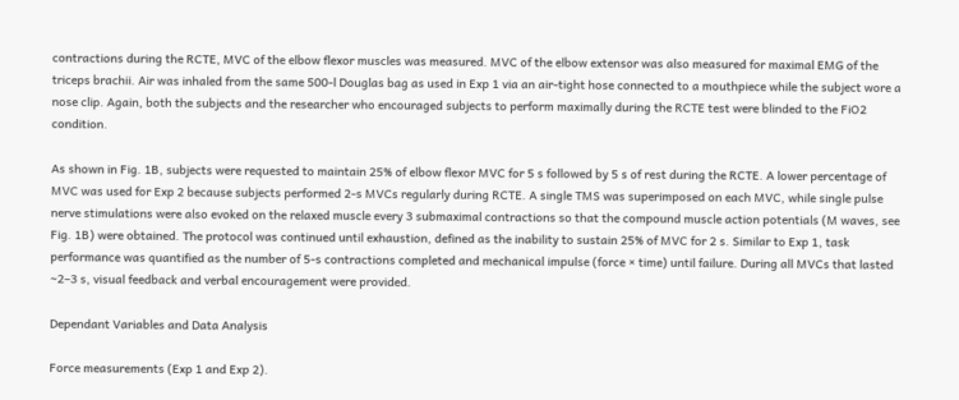contractions during the RCTE, MVC of the elbow flexor muscles was measured. MVC of the elbow extensor was also measured for maximal EMG of the triceps brachii. Air was inhaled from the same 500-l Douglas bag as used in Exp 1 via an air-tight hose connected to a mouthpiece while the subject wore a nose clip. Again, both the subjects and the researcher who encouraged subjects to perform maximally during the RCTE test were blinded to the FiO2 condition.

As shown in Fig. 1B, subjects were requested to maintain 25% of elbow flexor MVC for 5 s followed by 5 s of rest during the RCTE. A lower percentage of MVC was used for Exp 2 because subjects performed 2-s MVCs regularly during RCTE. A single TMS was superimposed on each MVC, while single pulse nerve stimulations were also evoked on the relaxed muscle every 3 submaximal contractions so that the compound muscle action potentials (M waves, see Fig. 1B) were obtained. The protocol was continued until exhaustion, defined as the inability to sustain 25% of MVC for 2 s. Similar to Exp 1, task performance was quantified as the number of 5-s contractions completed and mechanical impulse (force × time) until failure. During all MVCs that lasted ∼2–3 s, visual feedback and verbal encouragement were provided.

Dependant Variables and Data Analysis

Force measurements (Exp 1 and Exp 2).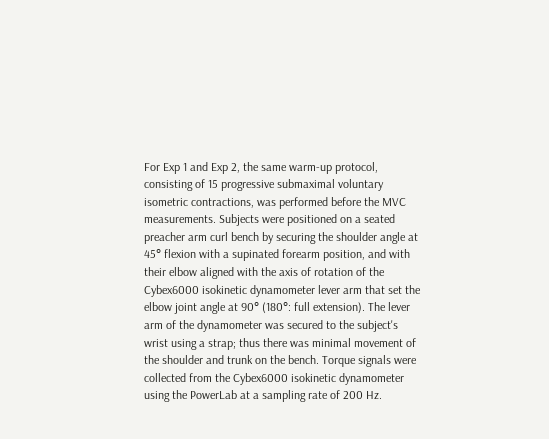For Exp 1 and Exp 2, the same warm-up protocol, consisting of 15 progressive submaximal voluntary isometric contractions, was performed before the MVC measurements. Subjects were positioned on a seated preacher arm curl bench by securing the shoulder angle at 45° flexion with a supinated forearm position, and with their elbow aligned with the axis of rotation of the Cybex6000 isokinetic dynamometer lever arm that set the elbow joint angle at 90° (180°: full extension). The lever arm of the dynamometer was secured to the subject's wrist using a strap; thus there was minimal movement of the shoulder and trunk on the bench. Torque signals were collected from the Cybex6000 isokinetic dynamometer using the PowerLab at a sampling rate of 200 Hz.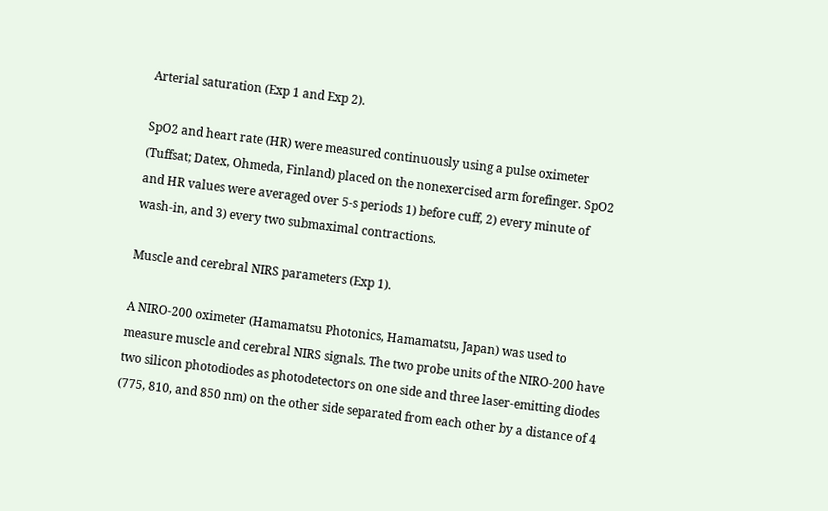Arterial saturation (Exp 1 and Exp 2).

SpO2 and heart rate (HR) were measured continuously using a pulse oximeter (Tuffsat; Datex, Ohmeda, Finland) placed on the nonexercised arm forefinger. SpO2 and HR values were averaged over 5-s periods 1) before cuff, 2) every minute of wash-in, and 3) every two submaximal contractions.

Muscle and cerebral NIRS parameters (Exp 1).

A NIRO-200 oximeter (Hamamatsu Photonics, Hamamatsu, Japan) was used to measure muscle and cerebral NIRS signals. The two probe units of the NIRO-200 have two silicon photodiodes as photodetectors on one side and three laser-emitting diodes (775, 810, and 850 nm) on the other side separated from each other by a distance of 4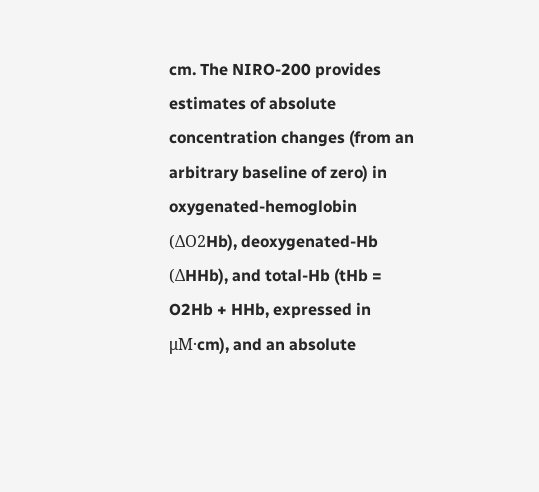cm. The NIRO-200 provides estimates of absolute concentration changes (from an arbitrary baseline of zero) in oxygenated-hemoglobin (ΔO2Hb), deoxygenated-Hb (ΔHHb), and total-Hb (tHb = O2Hb + HHb, expressed in μM·cm), and an absolute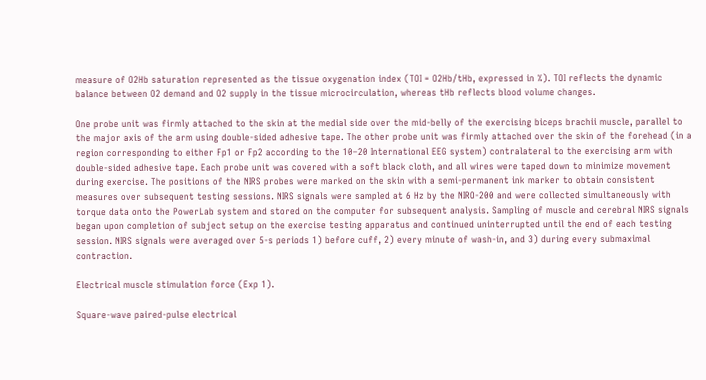measure of O2Hb saturation represented as the tissue oxygenation index (TOI = O2Hb/tHb, expressed in %). TOI reflects the dynamic balance between O2 demand and O2 supply in the tissue microcirculation, whereas tHb reflects blood volume changes.

One probe unit was firmly attached to the skin at the medial side over the mid-belly of the exercising biceps brachii muscle, parallel to the major axis of the arm using double-sided adhesive tape. The other probe unit was firmly attached over the skin of the forehead (in a region corresponding to either Fp1 or Fp2 according to the 10–20 International EEG system) contralateral to the exercising arm with double-sided adhesive tape. Each probe unit was covered with a soft black cloth, and all wires were taped down to minimize movement during exercise. The positions of the NIRS probes were marked on the skin with a semi-permanent ink marker to obtain consistent measures over subsequent testing sessions. NIRS signals were sampled at 6 Hz by the NIRO-200 and were collected simultaneously with torque data onto the PowerLab system and stored on the computer for subsequent analysis. Sampling of muscle and cerebral NIRS signals began upon completion of subject setup on the exercise testing apparatus and continued uninterrupted until the end of each testing session. NIRS signals were averaged over 5-s periods 1) before cuff, 2) every minute of wash-in, and 3) during every submaximal contraction.

Electrical muscle stimulation force (Exp 1).

Square-wave paired-pulse electrical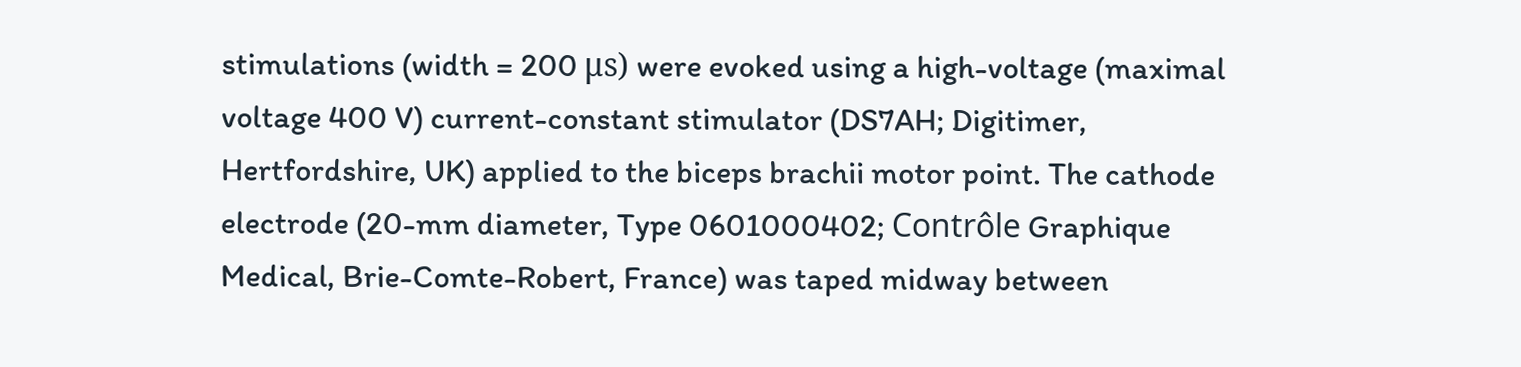stimulations (width = 200 μs) were evoked using a high-voltage (maximal voltage 400 V) current-constant stimulator (DS7AH; Digitimer, Hertfordshire, UK) applied to the biceps brachii motor point. The cathode electrode (20-mm diameter, Type 0601000402; Contrôle Graphique Medical, Brie-Comte-Robert, France) was taped midway between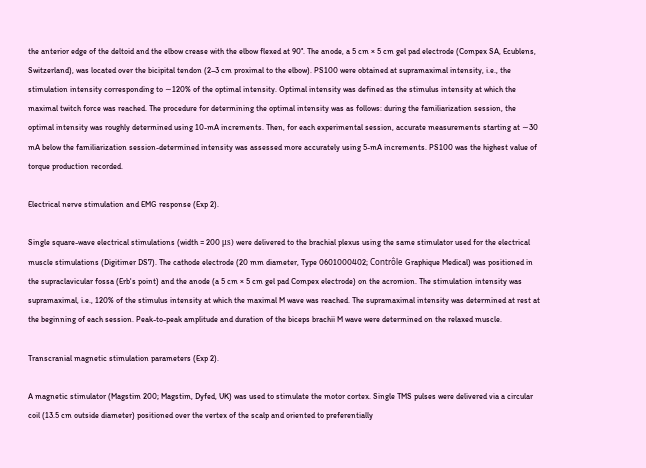the anterior edge of the deltoid and the elbow crease with the elbow flexed at 90°. The anode, a 5 cm × 5 cm gel pad electrode (Compex SA, Ecublens, Switzerland), was located over the bicipital tendon (2–3 cm proximal to the elbow). PS100 were obtained at supramaximal intensity, i.e., the stimulation intensity corresponding to ∼120% of the optimal intensity. Optimal intensity was defined as the stimulus intensity at which the maximal twitch force was reached. The procedure for determining the optimal intensity was as follows: during the familiarization session, the optimal intensity was roughly determined using 10-mA increments. Then, for each experimental session, accurate measurements starting at ∼30 mA below the familiarization session-determined intensity was assessed more accurately using 5-mA increments. PS100 was the highest value of torque production recorded.

Electrical nerve stimulation and EMG response (Exp 2).

Single square-wave electrical stimulations (width = 200 μs) were delivered to the brachial plexus using the same stimulator used for the electrical muscle stimulations (Digitimer DS7). The cathode electrode (20 mm diameter, Type 0601000402; Contrôle Graphique Medical) was positioned in the supraclavicular fossa (Erb's point) and the anode (a 5 cm × 5 cm gel pad Compex electrode) on the acromion. The stimulation intensity was supramaximal, i.e., 120% of the stimulus intensity at which the maximal M wave was reached. The supramaximal intensity was determined at rest at the beginning of each session. Peak-to-peak amplitude and duration of the biceps brachii M wave were determined on the relaxed muscle.

Transcranial magnetic stimulation parameters (Exp 2).

A magnetic stimulator (Magstim 200; Magstim, Dyfed, UK) was used to stimulate the motor cortex. Single TMS pulses were delivered via a circular coil (13.5 cm outside diameter) positioned over the vertex of the scalp and oriented to preferentially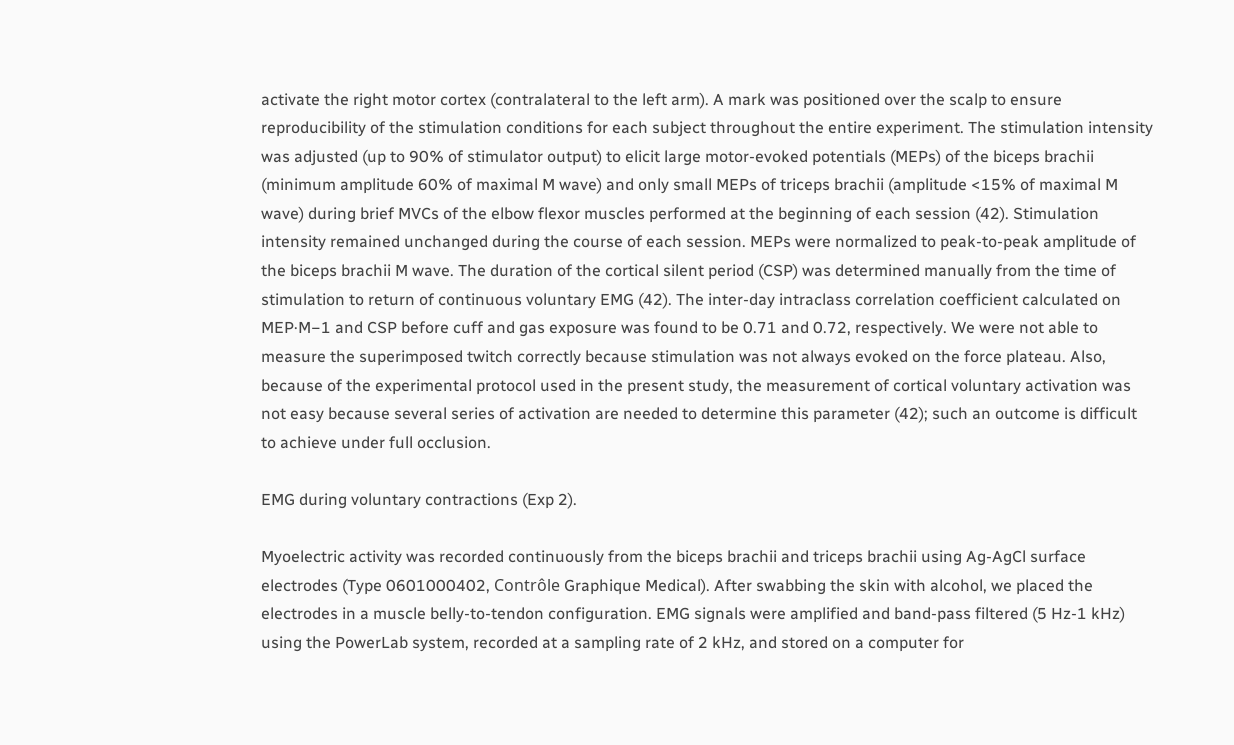activate the right motor cortex (contralateral to the left arm). A mark was positioned over the scalp to ensure reproducibility of the stimulation conditions for each subject throughout the entire experiment. The stimulation intensity was adjusted (up to 90% of stimulator output) to elicit large motor-evoked potentials (MEPs) of the biceps brachii (minimum amplitude 60% of maximal M wave) and only small MEPs of triceps brachii (amplitude <15% of maximal M wave) during brief MVCs of the elbow flexor muscles performed at the beginning of each session (42). Stimulation intensity remained unchanged during the course of each session. MEPs were normalized to peak-to-peak amplitude of the biceps brachii M wave. The duration of the cortical silent period (CSP) was determined manually from the time of stimulation to return of continuous voluntary EMG (42). The inter-day intraclass correlation coefficient calculated on MEP·M−1 and CSP before cuff and gas exposure was found to be 0.71 and 0.72, respectively. We were not able to measure the superimposed twitch correctly because stimulation was not always evoked on the force plateau. Also, because of the experimental protocol used in the present study, the measurement of cortical voluntary activation was not easy because several series of activation are needed to determine this parameter (42); such an outcome is difficult to achieve under full occlusion.

EMG during voluntary contractions (Exp 2).

Myoelectric activity was recorded continuously from the biceps brachii and triceps brachii using Ag-AgCl surface electrodes (Type 0601000402, Contrôle Graphique Medical). After swabbing the skin with alcohol, we placed the electrodes in a muscle belly-to-tendon configuration. EMG signals were amplified and band-pass filtered (5 Hz-1 kHz) using the PowerLab system, recorded at a sampling rate of 2 kHz, and stored on a computer for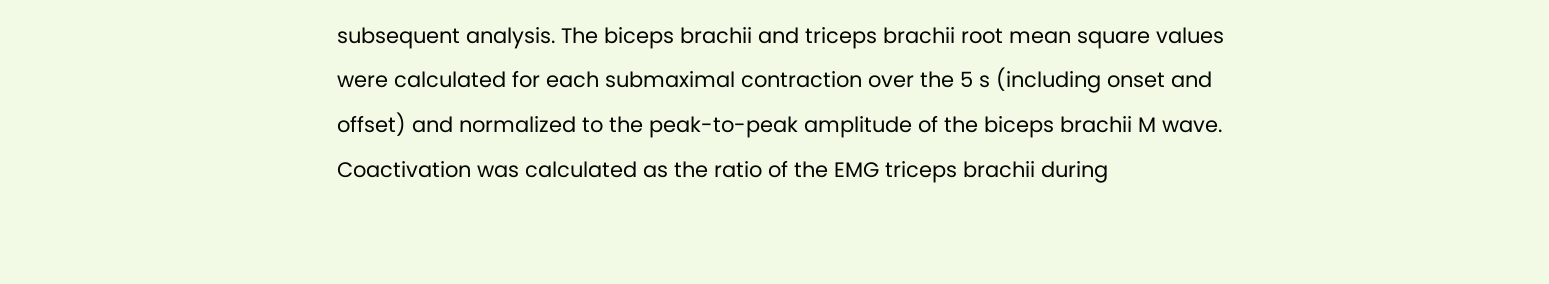subsequent analysis. The biceps brachii and triceps brachii root mean square values were calculated for each submaximal contraction over the 5 s (including onset and offset) and normalized to the peak-to-peak amplitude of the biceps brachii M wave. Coactivation was calculated as the ratio of the EMG triceps brachii during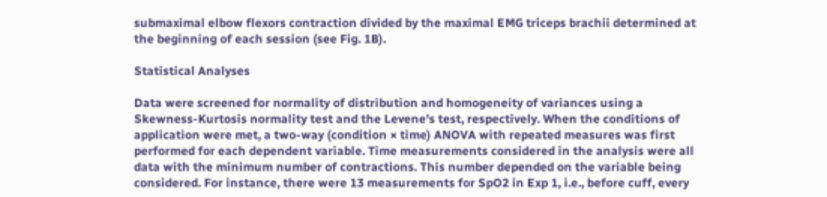submaximal elbow flexors contraction divided by the maximal EMG triceps brachii determined at the beginning of each session (see Fig. 1B).

Statistical Analyses

Data were screened for normality of distribution and homogeneity of variances using a Skewness-Kurtosis normality test and the Levene's test, respectively. When the conditions of application were met, a two-way (condition × time) ANOVA with repeated measures was first performed for each dependent variable. Time measurements considered in the analysis were all data with the minimum number of contractions. This number depended on the variable being considered. For instance, there were 13 measurements for SpO2 in Exp 1, i.e., before cuff, every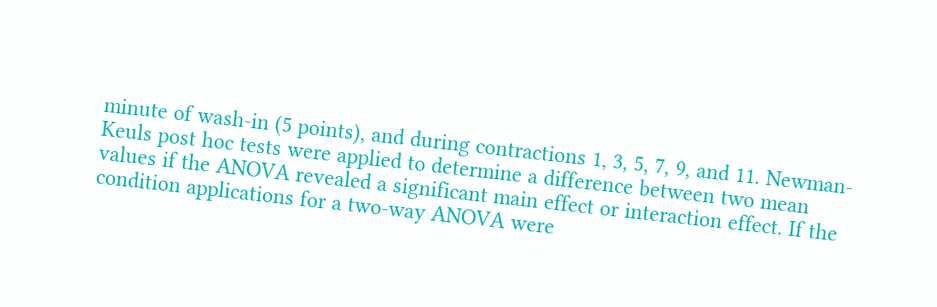minute of wash-in (5 points), and during contractions 1, 3, 5, 7, 9, and 11. Newman-Keuls post hoc tests were applied to determine a difference between two mean values if the ANOVA revealed a significant main effect or interaction effect. If the condition applications for a two-way ANOVA were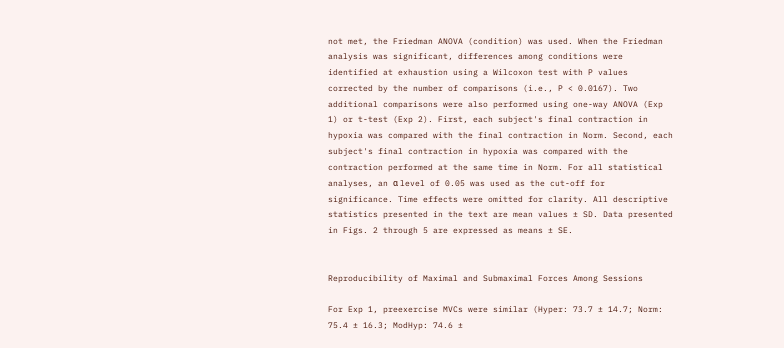not met, the Friedman ANOVA (condition) was used. When the Friedman analysis was significant, differences among conditions were identified at exhaustion using a Wilcoxon test with P values corrected by the number of comparisons (i.e., P < 0.0167). Two additional comparisons were also performed using one-way ANOVA (Exp 1) or t-test (Exp 2). First, each subject's final contraction in hypoxia was compared with the final contraction in Norm. Second, each subject's final contraction in hypoxia was compared with the contraction performed at the same time in Norm. For all statistical analyses, an α level of 0.05 was used as the cut-off for significance. Time effects were omitted for clarity. All descriptive statistics presented in the text are mean values ± SD. Data presented in Figs. 2 through 5 are expressed as means ± SE.


Reproducibility of Maximal and Submaximal Forces Among Sessions

For Exp 1, preexercise MVCs were similar (Hyper: 73.7 ± 14.7; Norm: 75.4 ± 16.3; ModHyp: 74.6 ±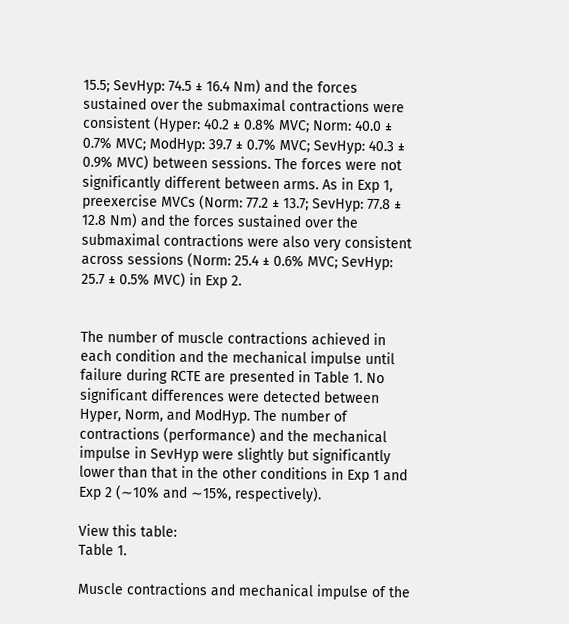15.5; SevHyp: 74.5 ± 16.4 Nm) and the forces sustained over the submaximal contractions were consistent (Hyper: 40.2 ± 0.8% MVC; Norm: 40.0 ± 0.7% MVC; ModHyp: 39.7 ± 0.7% MVC; SevHyp: 40.3 ± 0.9% MVC) between sessions. The forces were not significantly different between arms. As in Exp 1, preexercise MVCs (Norm: 77.2 ± 13.7; SevHyp: 77.8 ± 12.8 Nm) and the forces sustained over the submaximal contractions were also very consistent across sessions (Norm: 25.4 ± 0.6% MVC; SevHyp: 25.7 ± 0.5% MVC) in Exp 2.


The number of muscle contractions achieved in each condition and the mechanical impulse until failure during RCTE are presented in Table 1. No significant differences were detected between Hyper, Norm, and ModHyp. The number of contractions (performance) and the mechanical impulse in SevHyp were slightly but significantly lower than that in the other conditions in Exp 1 and Exp 2 (∼10% and ∼15%, respectively).

View this table:
Table 1.

Muscle contractions and mechanical impulse of the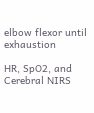elbow flexor until exhaustion

HR, SpO2, and Cerebral NIRS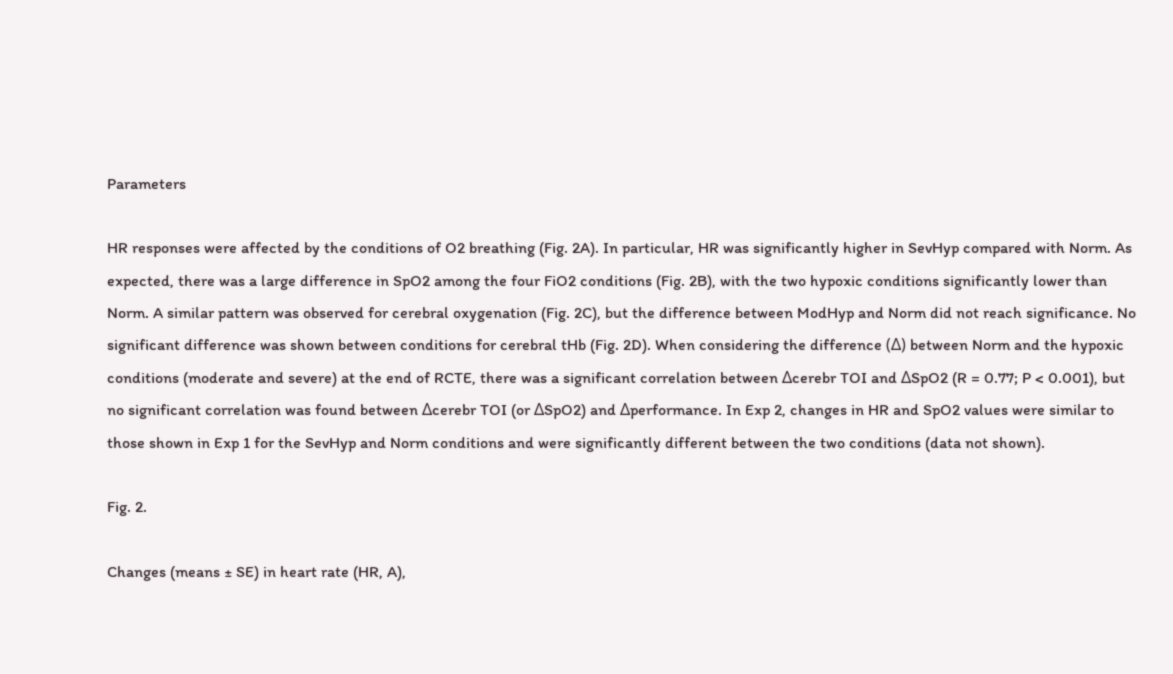Parameters

HR responses were affected by the conditions of O2 breathing (Fig. 2A). In particular, HR was significantly higher in SevHyp compared with Norm. As expected, there was a large difference in SpO2 among the four FiO2 conditions (Fig. 2B), with the two hypoxic conditions significantly lower than Norm. A similar pattern was observed for cerebral oxygenation (Fig. 2C), but the difference between ModHyp and Norm did not reach significance. No significant difference was shown between conditions for cerebral tHb (Fig. 2D). When considering the difference (Δ) between Norm and the hypoxic conditions (moderate and severe) at the end of RCTE, there was a significant correlation between Δcerebr TOI and ΔSpO2 (R = 0.77; P < 0.001), but no significant correlation was found between Δcerebr TOI (or ΔSpO2) and Δperformance. In Exp 2, changes in HR and SpO2 values were similar to those shown in Exp 1 for the SevHyp and Norm conditions and were significantly different between the two conditions (data not shown).

Fig. 2.

Changes (means ± SE) in heart rate (HR, A),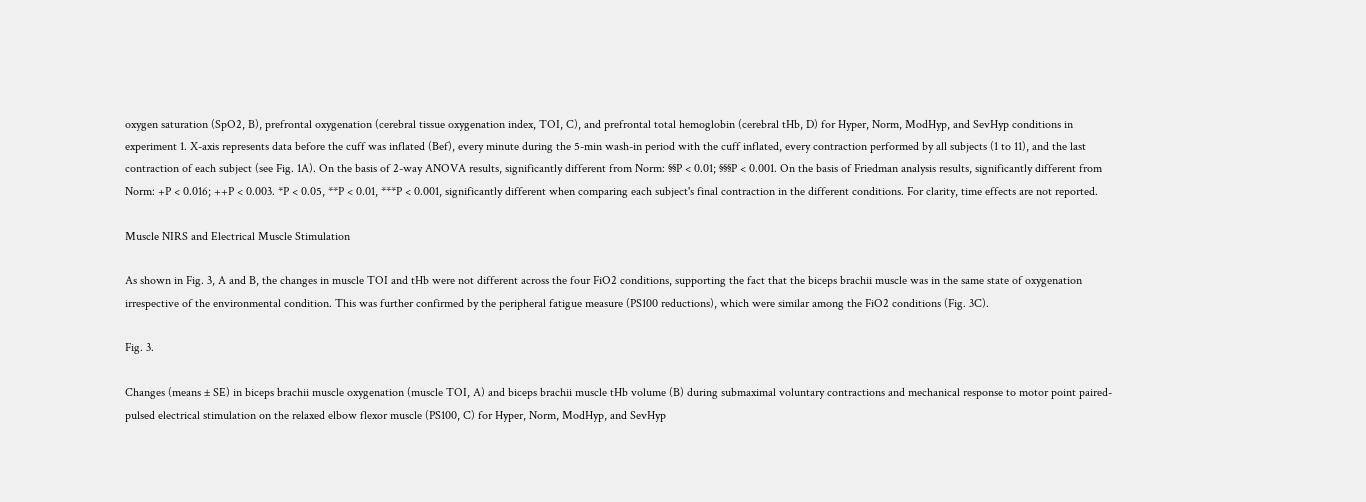oxygen saturation (SpO2, B), prefrontal oxygenation (cerebral tissue oxygenation index, TOI, C), and prefrontal total hemoglobin (cerebral tHb, D) for Hyper, Norm, ModHyp, and SevHyp conditions in experiment 1. X-axis represents data before the cuff was inflated (Bef), every minute during the 5-min wash-in period with the cuff inflated, every contraction performed by all subjects (1 to 11), and the last contraction of each subject (see Fig. 1A). On the basis of 2-way ANOVA results, significantly different from Norm: §§P < 0.01; §§§P < 0.001. On the basis of Friedman analysis results, significantly different from Norm: +P < 0.016; ++P < 0.003. *P < 0.05, **P < 0.01, ***P < 0.001, significantly different when comparing each subject's final contraction in the different conditions. For clarity, time effects are not reported.

Muscle NIRS and Electrical Muscle Stimulation

As shown in Fig. 3, A and B, the changes in muscle TOI and tHb were not different across the four FiO2 conditions, supporting the fact that the biceps brachii muscle was in the same state of oxygenation irrespective of the environmental condition. This was further confirmed by the peripheral fatigue measure (PS100 reductions), which were similar among the FiO2 conditions (Fig. 3C).

Fig. 3.

Changes (means ± SE) in biceps brachii muscle oxygenation (muscle TOI, A) and biceps brachii muscle tHb volume (B) during submaximal voluntary contractions and mechanical response to motor point paired-pulsed electrical stimulation on the relaxed elbow flexor muscle (PS100, C) for Hyper, Norm, ModHyp, and SevHyp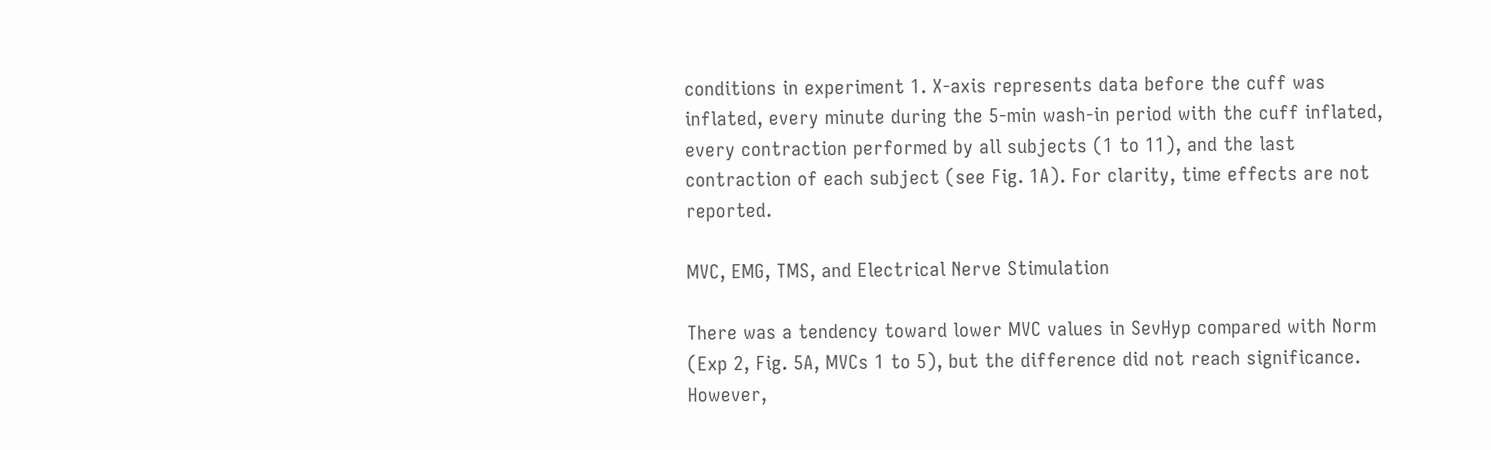conditions in experiment 1. X-axis represents data before the cuff was inflated, every minute during the 5-min wash-in period with the cuff inflated, every contraction performed by all subjects (1 to 11), and the last contraction of each subject (see Fig. 1A). For clarity, time effects are not reported.

MVC, EMG, TMS, and Electrical Nerve Stimulation

There was a tendency toward lower MVC values in SevHyp compared with Norm (Exp 2, Fig. 5A, MVCs 1 to 5), but the difference did not reach significance. However,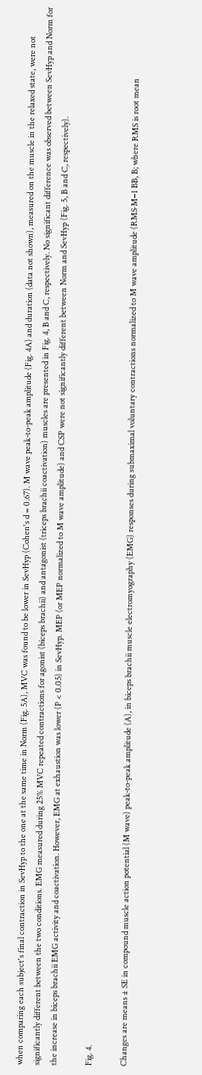when comparing each subject's final contraction in SevHyp to the one at the same time in Norm (Fig. 5A), MVC was found to be lower in SevHyp (Cohen's d = 0.67). M wave peak-to-peak amplitude (Fig. 4A) and duration (data not shown), measured on the muscle in the relaxed state, were not significantly different between the two conditions. EMG measured during 25% MVC repeated contractions for agonist (biceps brachii) and antagonist (triceps brachii coactivation) muscles are presented in Fig. 4, B and C, respectively. No significant difference was observed between SevHyp and Norm for the increase in biceps brachii EMG activity and coactivation. However, EMG at exhaustion was lower (P < 0.05) in SevHyp. MEP (or MEP normalized to M wave amplitude) and CSP were not significantly different between Norm and SevHyp (Fig. 5, B and C, respectively).

Fig. 4.

Changes are means ± SE in compound muscle action potential (M wave) peak-to-peak amplitude (A), in biceps brachii muscle electromyography (EMG) responses during submaximal voluntary contractions normalized to M wave amplitude (RMS·M−1 BB, B; where RMS is root mean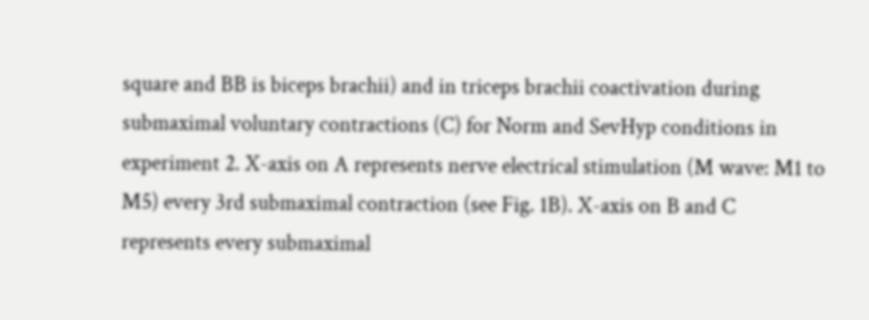square and BB is biceps brachii) and in triceps brachii coactivation during submaximal voluntary contractions (C) for Norm and SevHyp conditions in experiment 2. X-axis on A represents nerve electrical stimulation (M wave: M1 to M5) every 3rd submaximal contraction (see Fig. 1B). X-axis on B and C represents every submaximal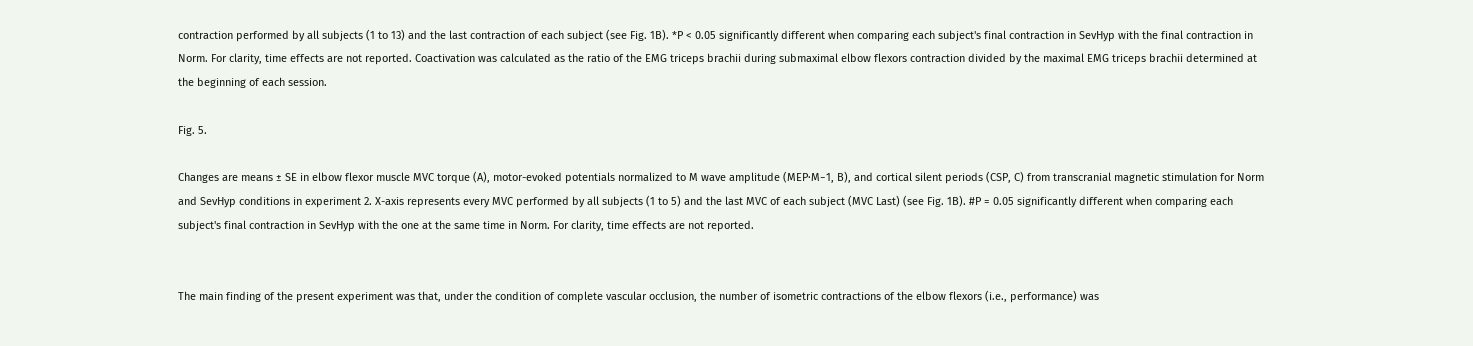contraction performed by all subjects (1 to 13) and the last contraction of each subject (see Fig. 1B). *P < 0.05 significantly different when comparing each subject's final contraction in SevHyp with the final contraction in Norm. For clarity, time effects are not reported. Coactivation was calculated as the ratio of the EMG triceps brachii during submaximal elbow flexors contraction divided by the maximal EMG triceps brachii determined at the beginning of each session.

Fig. 5.

Changes are means ± SE in elbow flexor muscle MVC torque (A), motor-evoked potentials normalized to M wave amplitude (MEP·M−1, B), and cortical silent periods (CSP, C) from transcranial magnetic stimulation for Norm and SevHyp conditions in experiment 2. X-axis represents every MVC performed by all subjects (1 to 5) and the last MVC of each subject (MVC Last) (see Fig. 1B). #P = 0.05 significantly different when comparing each subject's final contraction in SevHyp with the one at the same time in Norm. For clarity, time effects are not reported.


The main finding of the present experiment was that, under the condition of complete vascular occlusion, the number of isometric contractions of the elbow flexors (i.e., performance) was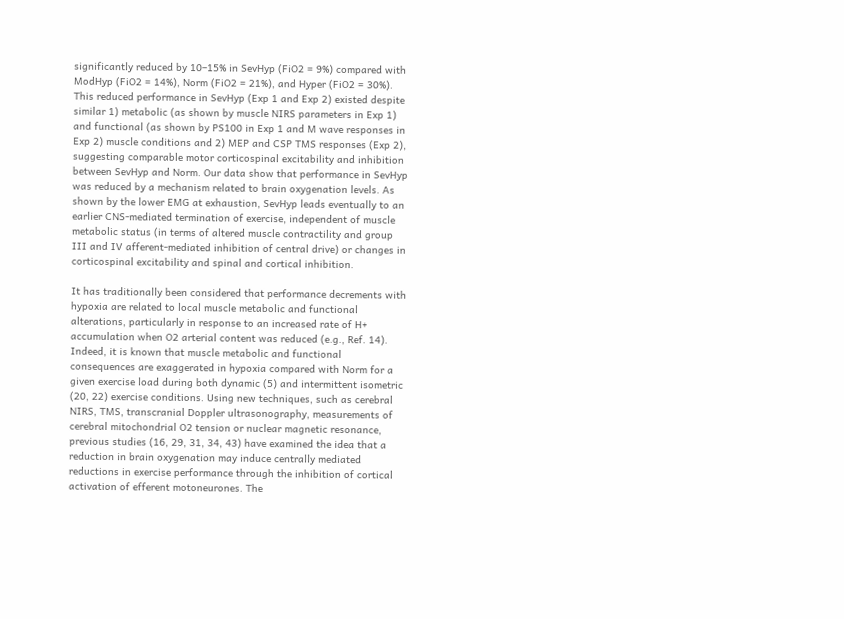significantly reduced by 10–15% in SevHyp (FiO2 = 9%) compared with ModHyp (FiO2 = 14%), Norm (FiO2 = 21%), and Hyper (FiO2 = 30%). This reduced performance in SevHyp (Exp 1 and Exp 2) existed despite similar 1) metabolic (as shown by muscle NIRS parameters in Exp 1) and functional (as shown by PS100 in Exp 1 and M wave responses in Exp 2) muscle conditions and 2) MEP and CSP TMS responses (Exp 2), suggesting comparable motor corticospinal excitability and inhibition between SevHyp and Norm. Our data show that performance in SevHyp was reduced by a mechanism related to brain oxygenation levels. As shown by the lower EMG at exhaustion, SevHyp leads eventually to an earlier CNS-mediated termination of exercise, independent of muscle metabolic status (in terms of altered muscle contractility and group III and IV afferent-mediated inhibition of central drive) or changes in corticospinal excitability and spinal and cortical inhibition.

It has traditionally been considered that performance decrements with hypoxia are related to local muscle metabolic and functional alterations, particularly in response to an increased rate of H+ accumulation when O2 arterial content was reduced (e.g., Ref. 14). Indeed, it is known that muscle metabolic and functional consequences are exaggerated in hypoxia compared with Norm for a given exercise load during both dynamic (5) and intermittent isometric (20, 22) exercise conditions. Using new techniques, such as cerebral NIRS, TMS, transcranial Doppler ultrasonography, measurements of cerebral mitochondrial O2 tension or nuclear magnetic resonance, previous studies (16, 29, 31, 34, 43) have examined the idea that a reduction in brain oxygenation may induce centrally mediated reductions in exercise performance through the inhibition of cortical activation of efferent motoneurones. The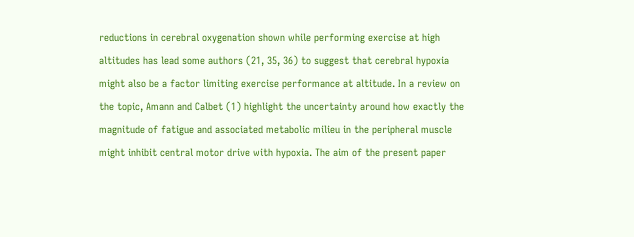reductions in cerebral oxygenation shown while performing exercise at high altitudes has lead some authors (21, 35, 36) to suggest that cerebral hypoxia might also be a factor limiting exercise performance at altitude. In a review on the topic, Amann and Calbet (1) highlight the uncertainty around how exactly the magnitude of fatigue and associated metabolic milieu in the peripheral muscle might inhibit central motor drive with hypoxia. The aim of the present paper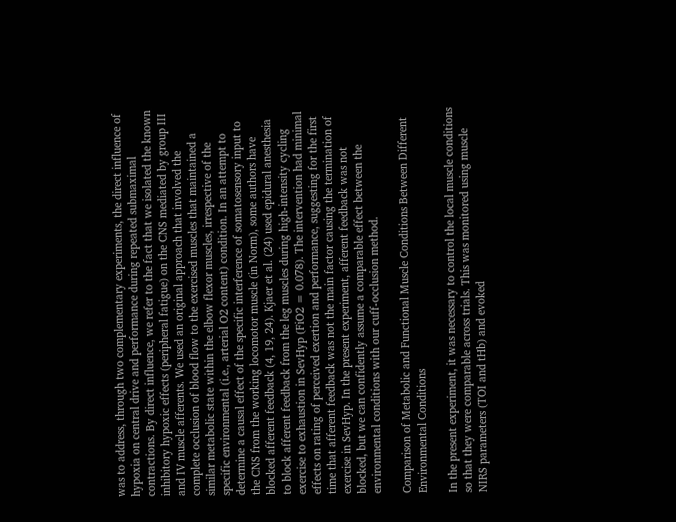was to address, through two complementary experiments, the direct influence of hypoxia on central drive and performance during repeated submaximal contractions. By direct influence, we refer to the fact that we isolated the known inhibitory hypoxic effects (peripheral fatigue) on the CNS mediated by group III and IV muscle afferents. We used an original approach that involved the complete occlusion of blood flow to the exercised muscles that maintained a similar metabolic state within the elbow flexor muscles, irrespective of the specific environmental (i.e., arterial O2 content) condition. In an attempt to determine a causal effect of the specific interference of somatosensory input to the CNS from the working locomotor muscle (in Norm), some authors have blocked afferent feedback (4, 19, 24). Kjaer et al. (24) used epidural anesthesia to block afferent feedback from the leg muscles during high-intensity cycling exercise to exhaustion in SevHyp (FiO2 = 0.078). The intervention had minimal effects on rating of perceived exertion and performance, suggesting for the first time that afferent feedback was not the main factor causing the termination of exercise in SevHyp. In the present experiment, afferent feedback was not blocked, but we can confidently assume a comparable effect between the environmental conditions with our cuff-occlusion method.

Comparison of Metabolic and Functional Muscle Conditions Between Different Environmental Conditions

In the present experiment, it was necessary to control the local muscle conditions so that they were comparable across trials. This was monitored using muscle NIRS parameters (TOI and tHb) and evoked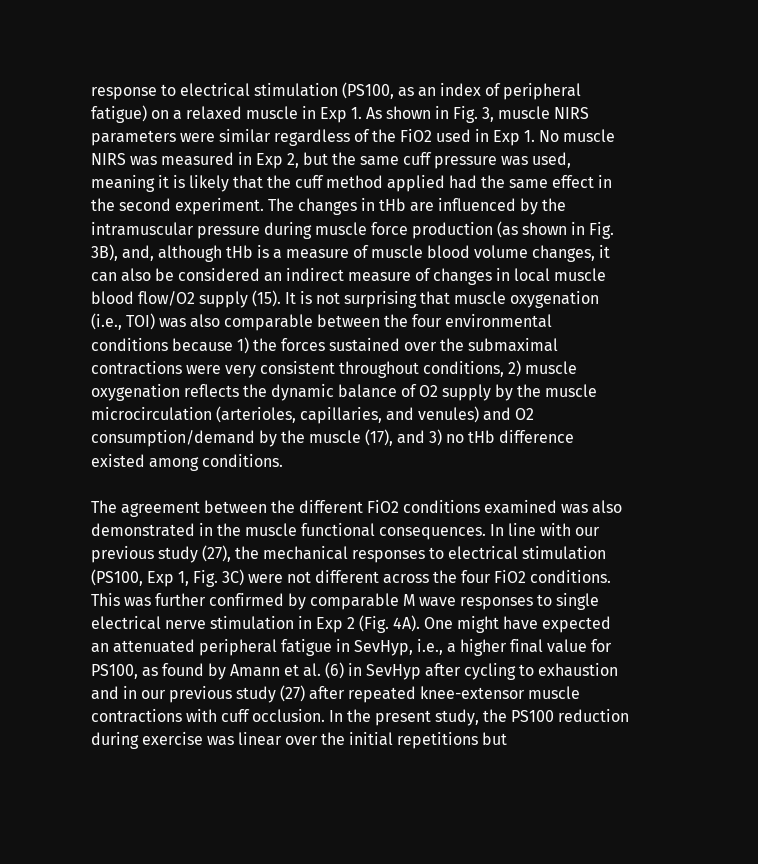response to electrical stimulation (PS100, as an index of peripheral fatigue) on a relaxed muscle in Exp 1. As shown in Fig. 3, muscle NIRS parameters were similar regardless of the FiO2 used in Exp 1. No muscle NIRS was measured in Exp 2, but the same cuff pressure was used, meaning it is likely that the cuff method applied had the same effect in the second experiment. The changes in tHb are influenced by the intramuscular pressure during muscle force production (as shown in Fig. 3B), and, although tHb is a measure of muscle blood volume changes, it can also be considered an indirect measure of changes in local muscle blood flow/O2 supply (15). It is not surprising that muscle oxygenation (i.e., TOI) was also comparable between the four environmental conditions because 1) the forces sustained over the submaximal contractions were very consistent throughout conditions, 2) muscle oxygenation reflects the dynamic balance of O2 supply by the muscle microcirculation (arterioles, capillaries, and venules) and O2 consumption/demand by the muscle (17), and 3) no tHb difference existed among conditions.

The agreement between the different FiO2 conditions examined was also demonstrated in the muscle functional consequences. In line with our previous study (27), the mechanical responses to electrical stimulation (PS100, Exp 1, Fig. 3C) were not different across the four FiO2 conditions. This was further confirmed by comparable M wave responses to single electrical nerve stimulation in Exp 2 (Fig. 4A). One might have expected an attenuated peripheral fatigue in SevHyp, i.e., a higher final value for PS100, as found by Amann et al. (6) in SevHyp after cycling to exhaustion and in our previous study (27) after repeated knee-extensor muscle contractions with cuff occlusion. In the present study, the PS100 reduction during exercise was linear over the initial repetitions but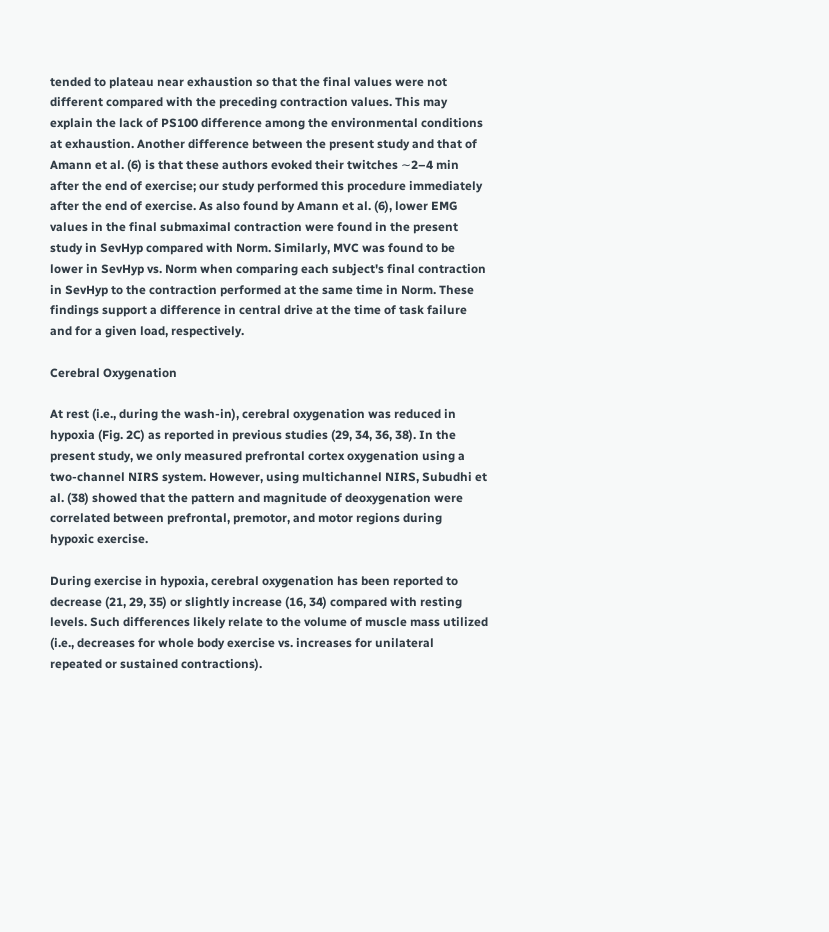tended to plateau near exhaustion so that the final values were not different compared with the preceding contraction values. This may explain the lack of PS100 difference among the environmental conditions at exhaustion. Another difference between the present study and that of Amann et al. (6) is that these authors evoked their twitches ∼2–4 min after the end of exercise; our study performed this procedure immediately after the end of exercise. As also found by Amann et al. (6), lower EMG values in the final submaximal contraction were found in the present study in SevHyp compared with Norm. Similarly, MVC was found to be lower in SevHyp vs. Norm when comparing each subject's final contraction in SevHyp to the contraction performed at the same time in Norm. These findings support a difference in central drive at the time of task failure and for a given load, respectively.

Cerebral Oxygenation

At rest (i.e., during the wash-in), cerebral oxygenation was reduced in hypoxia (Fig. 2C) as reported in previous studies (29, 34, 36, 38). In the present study, we only measured prefrontal cortex oxygenation using a two-channel NIRS system. However, using multichannel NIRS, Subudhi et al. (38) showed that the pattern and magnitude of deoxygenation were correlated between prefrontal, premotor, and motor regions during hypoxic exercise.

During exercise in hypoxia, cerebral oxygenation has been reported to decrease (21, 29, 35) or slightly increase (16, 34) compared with resting levels. Such differences likely relate to the volume of muscle mass utilized (i.e., decreases for whole body exercise vs. increases for unilateral repeated or sustained contractions).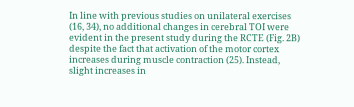In line with previous studies on unilateral exercises (16, 34), no additional changes in cerebral TOI were evident in the present study during the RCTE (Fig. 2B) despite the fact that activation of the motor cortex increases during muscle contraction (25). Instead, slight increases in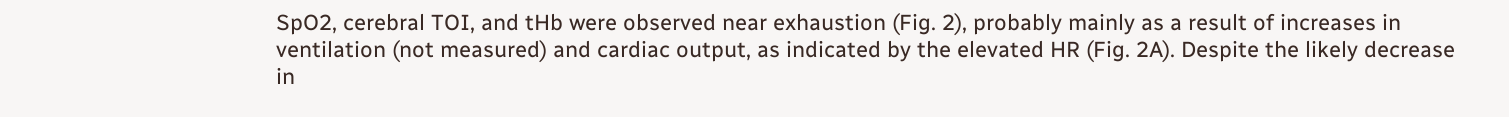SpO2, cerebral TOI, and tHb were observed near exhaustion (Fig. 2), probably mainly as a result of increases in ventilation (not measured) and cardiac output, as indicated by the elevated HR (Fig. 2A). Despite the likely decrease in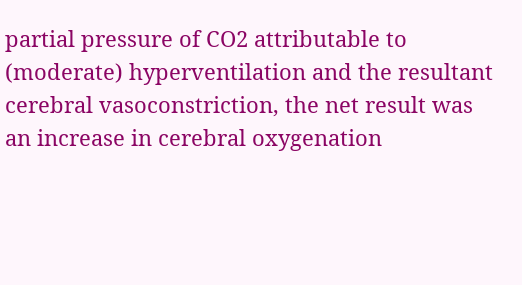partial pressure of CO2 attributable to (moderate) hyperventilation and the resultant cerebral vasoconstriction, the net result was an increase in cerebral oxygenation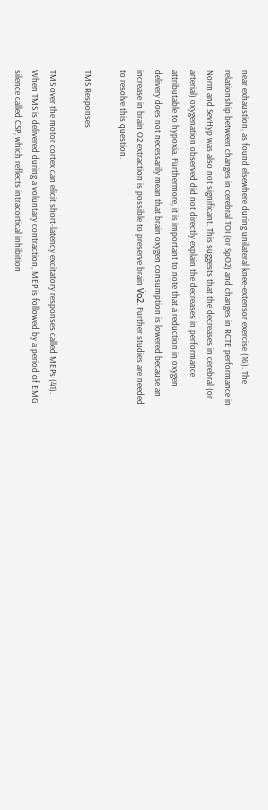near exhaustion, as found elsewhere during unilateral knee-extensor exercise (16). The relationship between changes in cerebral TOI (or SpO2) and changes in RCTE performance in Norm and SevHyp was also not significant. This suggests that the decreases in cerebral (or arterial) oxygenation observed did not directly explain the decreases in performance attributable to hypoxia. Furthermore, it is important to note that a reduction in oxygen delivery does not necessarily mean that brain oxygen consumption is lowered because an increase in brain O2 extraction is possible to preserve brain V̇o2. Further studies are needed to resolve this question.

TMS Responses

TMS over the motor cortex can elicit short-latency excitatory responses called MEPs (41). When TMS is delivered during a voluntary contraction, MEP is followed by a period of EMG silence called CSP, which reflects intracortical inhibition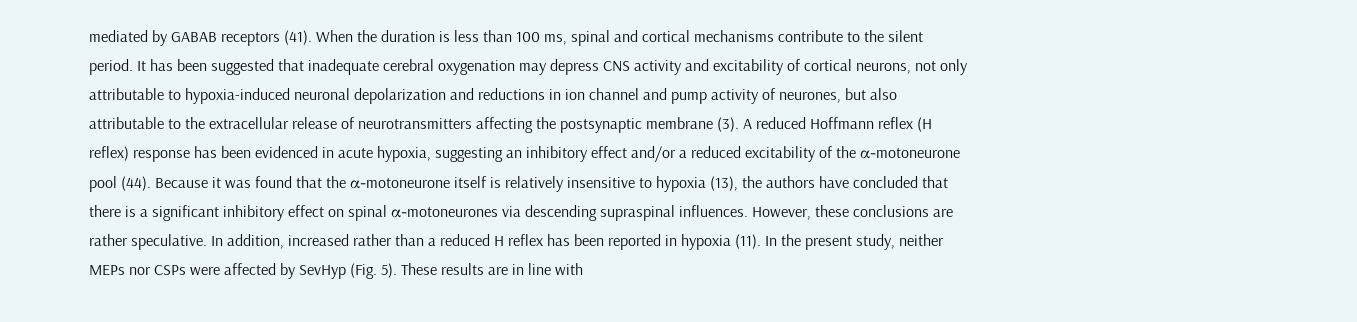mediated by GABAB receptors (41). When the duration is less than 100 ms, spinal and cortical mechanisms contribute to the silent period. It has been suggested that inadequate cerebral oxygenation may depress CNS activity and excitability of cortical neurons, not only attributable to hypoxia-induced neuronal depolarization and reductions in ion channel and pump activity of neurones, but also attributable to the extracellular release of neurotransmitters affecting the postsynaptic membrane (3). A reduced Hoffmann reflex (H reflex) response has been evidenced in acute hypoxia, suggesting an inhibitory effect and/or a reduced excitability of the α-motoneurone pool (44). Because it was found that the α-motoneurone itself is relatively insensitive to hypoxia (13), the authors have concluded that there is a significant inhibitory effect on spinal α-motoneurones via descending supraspinal influences. However, these conclusions are rather speculative. In addition, increased rather than a reduced H reflex has been reported in hypoxia (11). In the present study, neither MEPs nor CSPs were affected by SevHyp (Fig. 5). These results are in line with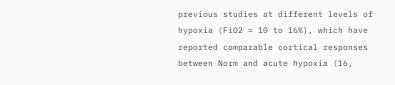previous studies at different levels of hypoxia (FiO2 = 10 to 16%), which have reported comparable cortical responses between Norm and acute hypoxia (16,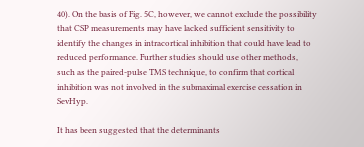40). On the basis of Fig. 5C, however, we cannot exclude the possibility that CSP measurements may have lacked sufficient sensitivity to identify the changes in intracortical inhibition that could have lead to reduced performance. Further studies should use other methods, such as the paired-pulse TMS technique, to confirm that cortical inhibition was not involved in the submaximal exercise cessation in SevHyp.

It has been suggested that the determinants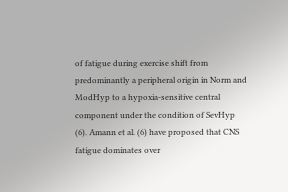of fatigue during exercise shift from predominantly a peripheral origin in Norm and ModHyp to a hypoxia-sensitive central component under the condition of SevHyp (6). Amann et al. (6) have proposed that CNS fatigue dominates over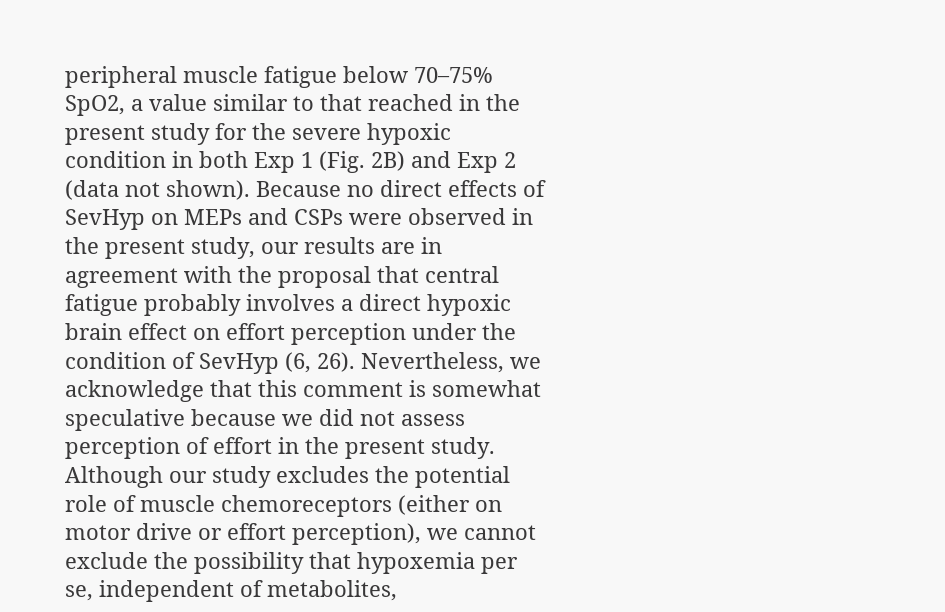peripheral muscle fatigue below 70–75% SpO2, a value similar to that reached in the present study for the severe hypoxic condition in both Exp 1 (Fig. 2B) and Exp 2 (data not shown). Because no direct effects of SevHyp on MEPs and CSPs were observed in the present study, our results are in agreement with the proposal that central fatigue probably involves a direct hypoxic brain effect on effort perception under the condition of SevHyp (6, 26). Nevertheless, we acknowledge that this comment is somewhat speculative because we did not assess perception of effort in the present study. Although our study excludes the potential role of muscle chemoreceptors (either on motor drive or effort perception), we cannot exclude the possibility that hypoxemia per se, independent of metabolites,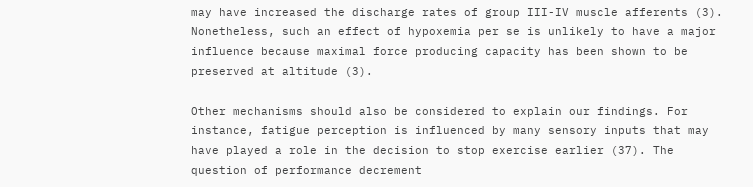may have increased the discharge rates of group III-IV muscle afferents (3). Nonetheless, such an effect of hypoxemia per se is unlikely to have a major influence because maximal force producing capacity has been shown to be preserved at altitude (3).

Other mechanisms should also be considered to explain our findings. For instance, fatigue perception is influenced by many sensory inputs that may have played a role in the decision to stop exercise earlier (37). The question of performance decrement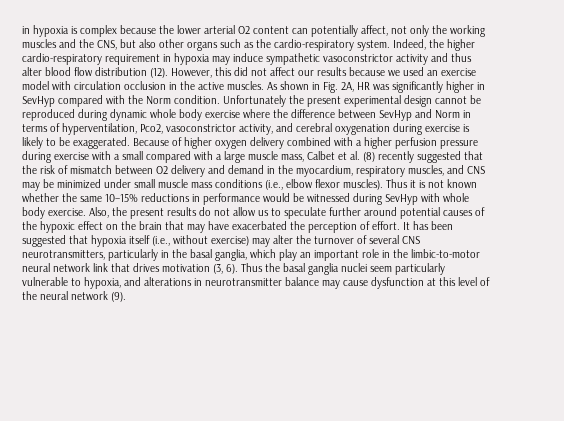in hypoxia is complex because the lower arterial O2 content can potentially affect, not only the working muscles and the CNS, but also other organs such as the cardio-respiratory system. Indeed, the higher cardio-respiratory requirement in hypoxia may induce sympathetic vasoconstrictor activity and thus alter blood flow distribution (12). However, this did not affect our results because we used an exercise model with circulation occlusion in the active muscles. As shown in Fig. 2A, HR was significantly higher in SevHyp compared with the Norm condition. Unfortunately the present experimental design cannot be reproduced during dynamic whole body exercise where the difference between SevHyp and Norm in terms of hyperventilation, Pco2, vasoconstrictor activity, and cerebral oxygenation during exercise is likely to be exaggerated. Because of higher oxygen delivery combined with a higher perfusion pressure during exercise with a small compared with a large muscle mass, Calbet et al. (8) recently suggested that the risk of mismatch between O2 delivery and demand in the myocardium, respiratory muscles, and CNS may be minimized under small muscle mass conditions (i.e., elbow flexor muscles). Thus it is not known whether the same 10–15% reductions in performance would be witnessed during SevHyp with whole body exercise. Also, the present results do not allow us to speculate further around potential causes of the hypoxic effect on the brain that may have exacerbated the perception of effort. It has been suggested that hypoxia itself (i.e., without exercise) may alter the turnover of several CNS neurotransmitters, particularly in the basal ganglia, which play an important role in the limbic-to-motor neural network link that drives motivation (3, 6). Thus the basal ganglia nuclei seem particularly vulnerable to hypoxia, and alterations in neurotransmitter balance may cause dysfunction at this level of the neural network (9).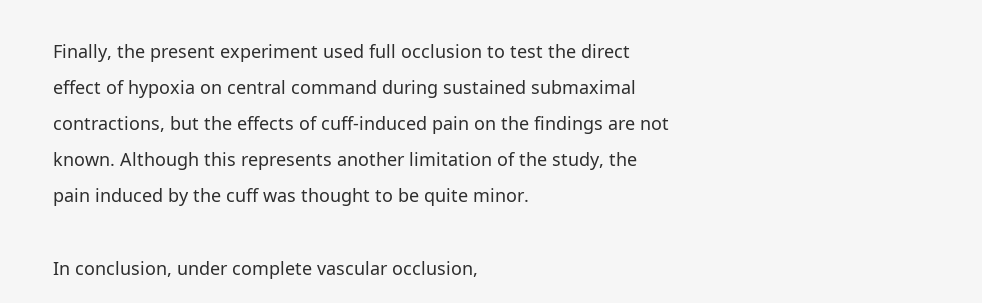Finally, the present experiment used full occlusion to test the direct effect of hypoxia on central command during sustained submaximal contractions, but the effects of cuff-induced pain on the findings are not known. Although this represents another limitation of the study, the pain induced by the cuff was thought to be quite minor.

In conclusion, under complete vascular occlusion,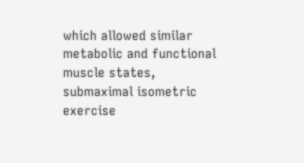which allowed similar metabolic and functional muscle states, submaximal isometric exercise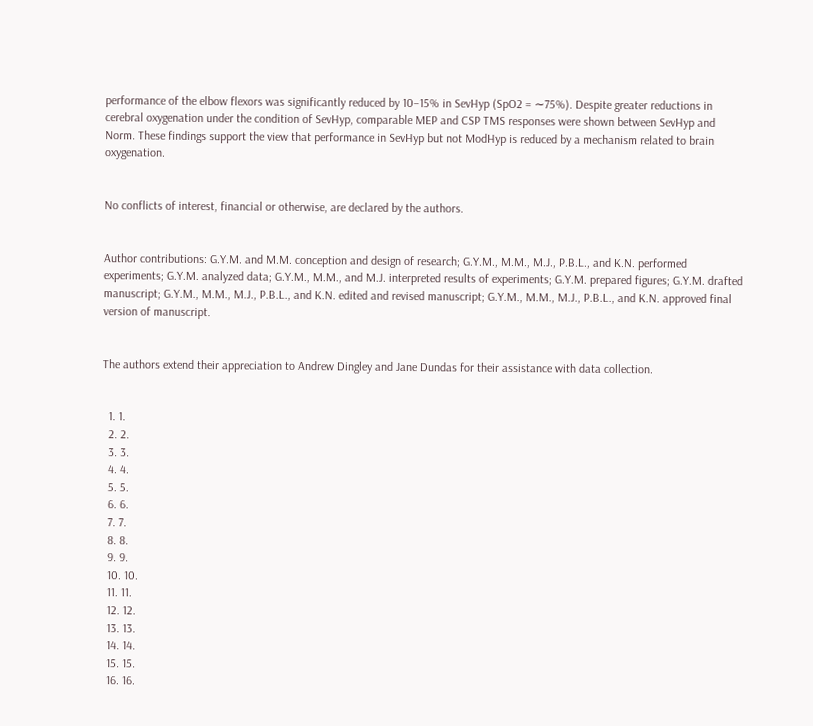performance of the elbow flexors was significantly reduced by 10–15% in SevHyp (SpO2 = ∼75%). Despite greater reductions in cerebral oxygenation under the condition of SevHyp, comparable MEP and CSP TMS responses were shown between SevHyp and Norm. These findings support the view that performance in SevHyp but not ModHyp is reduced by a mechanism related to brain oxygenation.


No conflicts of interest, financial or otherwise, are declared by the authors.


Author contributions: G.Y.M. and M.M. conception and design of research; G.Y.M., M.M., M.J., P.B.L., and K.N. performed experiments; G.Y.M. analyzed data; G.Y.M., M.M., and M.J. interpreted results of experiments; G.Y.M. prepared figures; G.Y.M. drafted manuscript; G.Y.M., M.M., M.J., P.B.L., and K.N. edited and revised manuscript; G.Y.M., M.M., M.J., P.B.L., and K.N. approved final version of manuscript.


The authors extend their appreciation to Andrew Dingley and Jane Dundas for their assistance with data collection.


  1. 1.
  2. 2.
  3. 3.
  4. 4.
  5. 5.
  6. 6.
  7. 7.
  8. 8.
  9. 9.
  10. 10.
  11. 11.
  12. 12.
  13. 13.
  14. 14.
  15. 15.
  16. 16.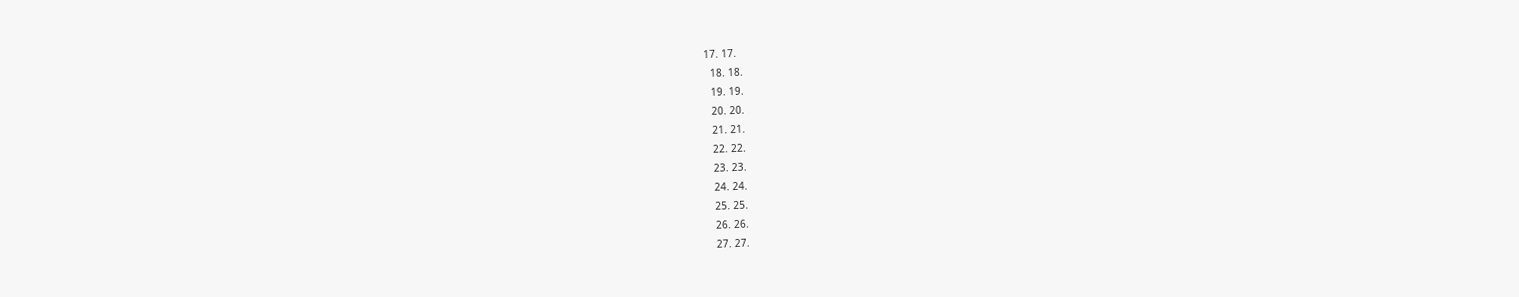17. 17.
  18. 18.
  19. 19.
  20. 20.
  21. 21.
  22. 22.
  23. 23.
  24. 24.
  25. 25.
  26. 26.
  27. 27.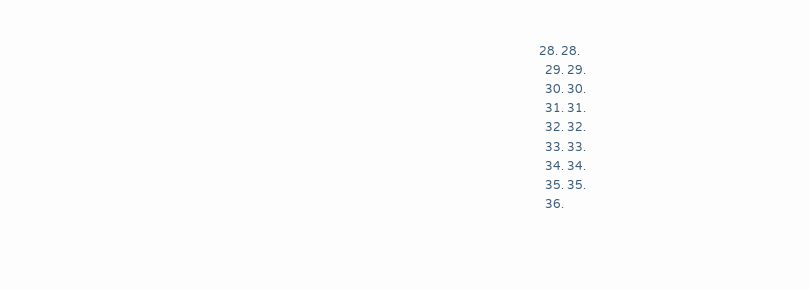28. 28.
  29. 29.
  30. 30.
  31. 31.
  32. 32.
  33. 33.
  34. 34.
  35. 35.
  36.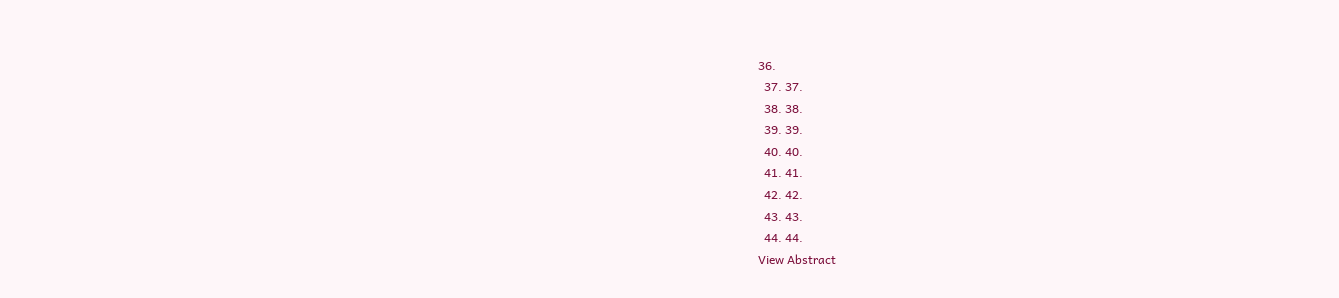36.
  37. 37.
  38. 38.
  39. 39.
  40. 40.
  41. 41.
  42. 42.
  43. 43.
  44. 44.
View Abstract